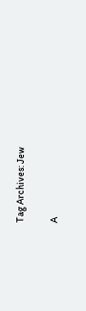Tag Archives: Jew

A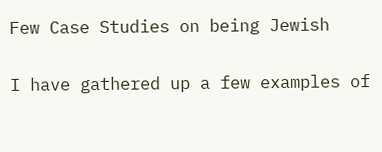Few Case Studies on being Jewish

I have gathered up a few examples of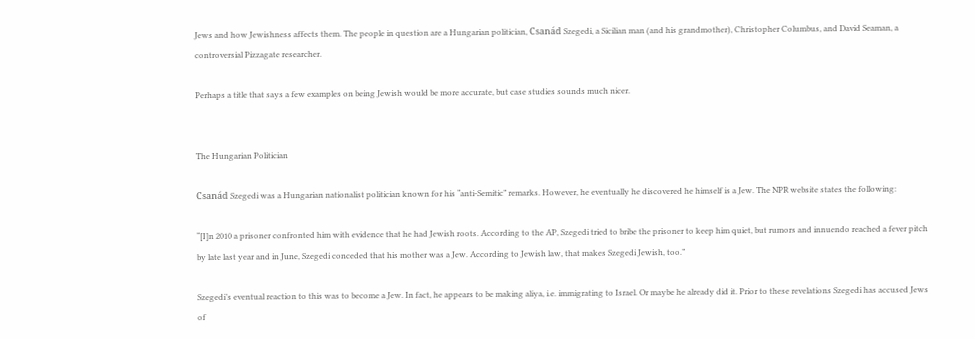Jews and how Jewishness affects them. The people in question are a Hungarian politician, Csanád Szegedi, a Sicilian man (and his grandmother), Christopher Columbus, and David Seaman, a controversial Pizzagate researcher.

Perhaps a title that says a few examples on being Jewish would be more accurate, but case studies sounds much nicer.


The Hungarian Politician

Csanád Szegedi was a Hungarian nationalist politician known for his “anti-Semitic” remarks. However, he eventually he discovered he himself is a Jew. The NPR website states the following:

“[I]n 2010 a prisoner confronted him with evidence that he had Jewish roots. According to the AP, Szegedi tried to bribe the prisoner to keep him quiet, but rumors and innuendo reached a fever pitch by late last year and in June, Szegedi conceded that his mother was a Jew. According to Jewish law, that makes Szegedi Jewish, too.”

Szegedi’s eventual reaction to this was to become a Jew. In fact, he appears to be making aliya, i.e. immigrating to Israel. Or maybe he already did it. Prior to these revelations Szegedi has accused Jews of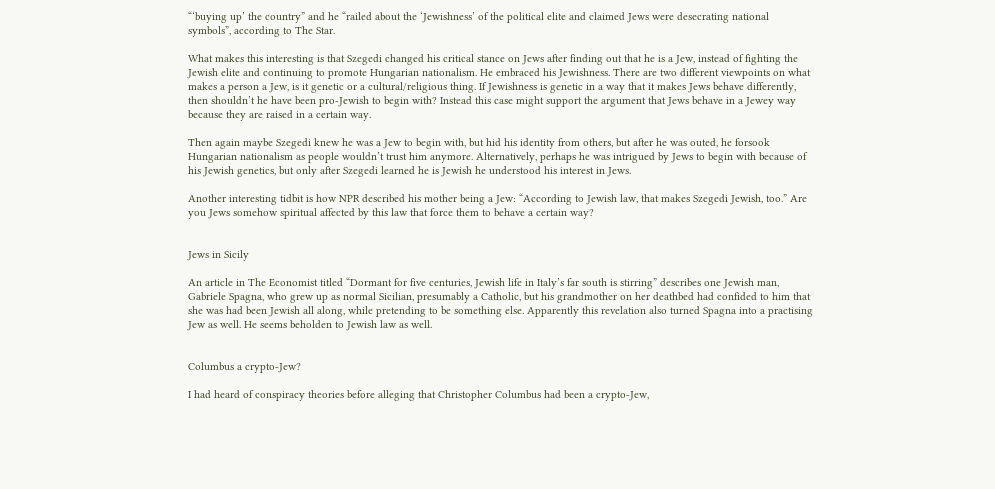“‘buying up’ the country” and he “railed about the ‘Jewishness’ of the political elite and claimed Jews were desecrating national symbols”, according to The Star.

What makes this interesting is that Szegedi changed his critical stance on Jews after finding out that he is a Jew, instead of fighting the Jewish elite and continuing to promote Hungarian nationalism. He embraced his Jewishness. There are two different viewpoints on what makes a person a Jew, is it genetic or a cultural/religious thing. If Jewishness is genetic in a way that it makes Jews behave differently, then shouldn’t he have been pro-Jewish to begin with? Instead this case might support the argument that Jews behave in a Jewey way because they are raised in a certain way.

Then again maybe Szegedi knew he was a Jew to begin with, but hid his identity from others, but after he was outed, he forsook Hungarian nationalism as people wouldn’t trust him anymore. Alternatively, perhaps he was intrigued by Jews to begin with because of his Jewish genetics, but only after Szegedi learned he is Jewish he understood his interest in Jews.

Another interesting tidbit is how NPR described his mother being a Jew: “According to Jewish law, that makes Szegedi Jewish, too.” Are you Jews somehow spiritual affected by this law that force them to behave a certain way?


Jews in Sicily

An article in The Economist titled “Dormant for five centuries, Jewish life in Italy’s far south is stirring” describes one Jewish man, Gabriele Spagna, who grew up as normal Sicilian, presumably a Catholic, but his grandmother on her deathbed had confided to him that she was had been Jewish all along, while pretending to be something else. Apparently this revelation also turned Spagna into a practising Jew as well. He seems beholden to Jewish law as well.


Columbus a crypto-Jew?

I had heard of conspiracy theories before alleging that Christopher Columbus had been a crypto-Jew,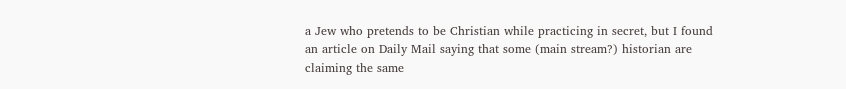a Jew who pretends to be Christian while practicing in secret, but I found an article on Daily Mail saying that some (main stream?) historian are claiming the same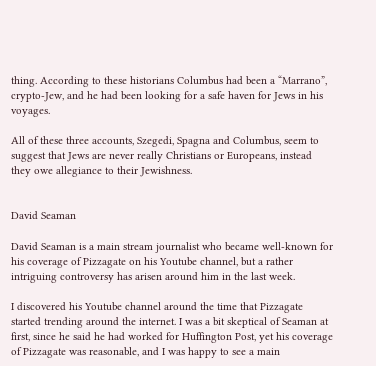thing. According to these historians Columbus had been a “Marrano”, crypto-Jew, and he had been looking for a safe haven for Jews in his voyages.

All of these three accounts, Szegedi, Spagna and Columbus, seem to suggest that Jews are never really Christians or Europeans, instead they owe allegiance to their Jewishness.


David Seaman

David Seaman is a main stream journalist who became well-known for his coverage of Pizzagate on his Youtube channel, but a rather intriguing controversy has arisen around him in the last week.

I discovered his Youtube channel around the time that Pizzagate started trending around the internet. I was a bit skeptical of Seaman at first, since he said he had worked for Huffington Post, yet his coverage of Pizzagate was reasonable, and I was happy to see a main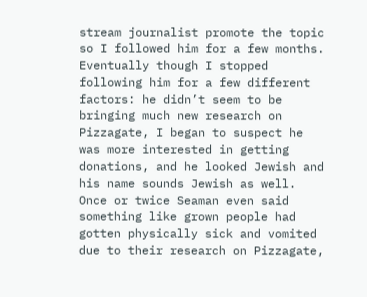stream journalist promote the topic so I followed him for a few months. Eventually though I stopped following him for a few different factors: he didn’t seem to be bringing much new research on Pizzagate, I began to suspect he was more interested in getting donations, and he looked Jewish and his name sounds Jewish as well. Once or twice Seaman even said something like grown people had gotten physically sick and vomited due to their research on Pizzagate,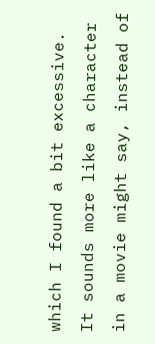which I found a bit excessive. It sounds more like a character in a movie might say, instead of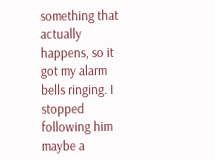something that actually happens, so it got my alarm bells ringing. I stopped following him maybe a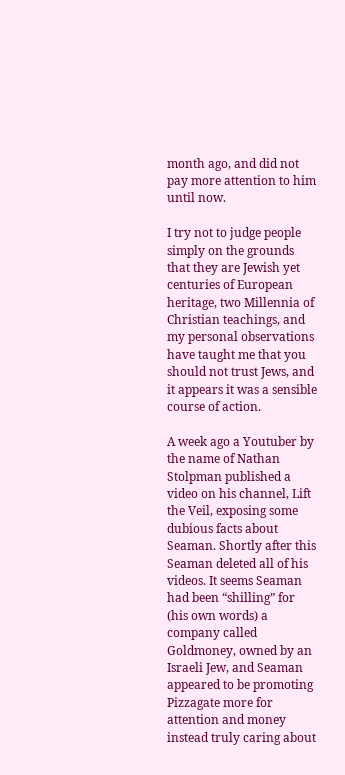month ago, and did not pay more attention to him until now.

I try not to judge people simply on the grounds that they are Jewish yet centuries of European heritage, two Millennia of Christian teachings, and my personal observations have taught me that you should not trust Jews, and it appears it was a sensible course of action.

A week ago a Youtuber by the name of Nathan Stolpman published a video on his channel, Lift the Veil, exposing some dubious facts about Seaman. Shortly after this Seaman deleted all of his videos. It seems Seaman had been “shilling” for (his own words) a company called Goldmoney, owned by an Israeli Jew, and Seaman appeared to be promoting Pizzagate more for attention and money instead truly caring about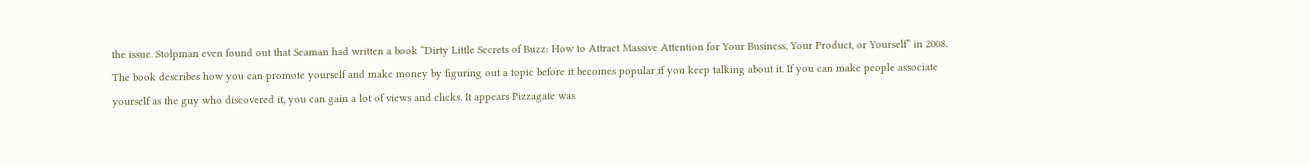the issue. Stolpman even found out that Seaman had written a book “Dirty Little Secrets of Buzz: How to Attract Massive Attention for Your Business, Your Product, or Yourself” in 2008. The book describes how you can promote yourself and make money by figuring out a topic before it becomes popular if you keep talking about it. If you can make people associate yourself as the guy who discovered it, you can gain a lot of views and clicks. It appears Pizzagate was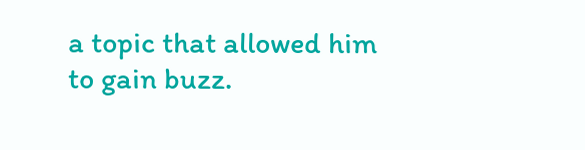a topic that allowed him to gain buzz.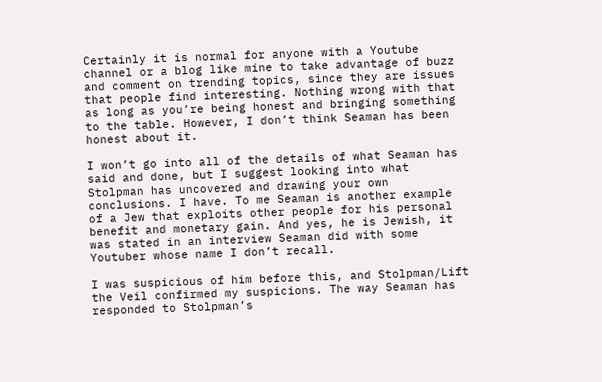Certainly it is normal for anyone with a Youtube channel or a blog like mine to take advantage of buzz and comment on trending topics, since they are issues that people find interesting. Nothing wrong with that as long as you’re being honest and bringing something to the table. However, I don’t think Seaman has been honest about it.

I won’t go into all of the details of what Seaman has said and done, but I suggest looking into what Stolpman has uncovered and drawing your own conclusions. I have. To me Seaman is another example of a Jew that exploits other people for his personal benefit and monetary gain. And yes, he is Jewish, it was stated in an interview Seaman did with some Youtuber whose name I don’t recall.

I was suspicious of him before this, and Stolpman/Lift the Veil confirmed my suspicions. The way Seaman has responded to Stolpman’s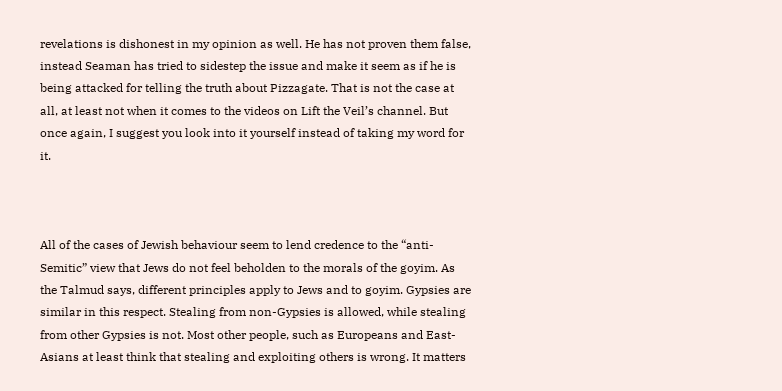revelations is dishonest in my opinion as well. He has not proven them false, instead Seaman has tried to sidestep the issue and make it seem as if he is being attacked for telling the truth about Pizzagate. That is not the case at all, at least not when it comes to the videos on Lift the Veil’s channel. But once again, I suggest you look into it yourself instead of taking my word for it.



All of the cases of Jewish behaviour seem to lend credence to the “anti-Semitic” view that Jews do not feel beholden to the morals of the goyim. As the Talmud says, different principles apply to Jews and to goyim. Gypsies are similar in this respect. Stealing from non-Gypsies is allowed, while stealing from other Gypsies is not. Most other people, such as Europeans and East-Asians at least think that stealing and exploiting others is wrong. It matters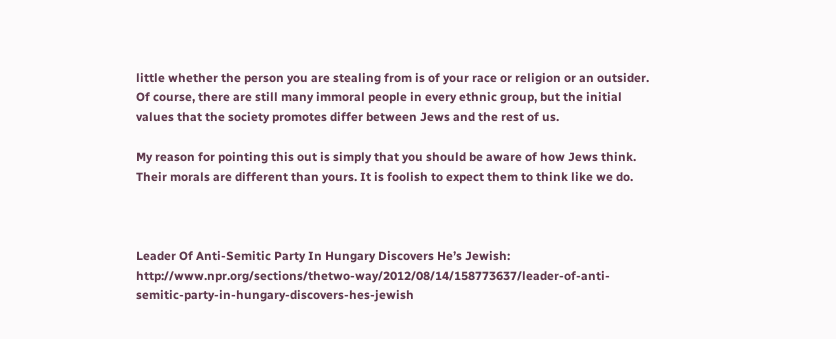little whether the person you are stealing from is of your race or religion or an outsider. Of course, there are still many immoral people in every ethnic group, but the initial values that the society promotes differ between Jews and the rest of us.

My reason for pointing this out is simply that you should be aware of how Jews think. Their morals are different than yours. It is foolish to expect them to think like we do.



Leader Of Anti-Semitic Party In Hungary Discovers He’s Jewish: http://www.npr.org/sections/thetwo-way/2012/08/14/158773637/leader-of-anti-semitic-party-in-hungary-discovers-hes-jewish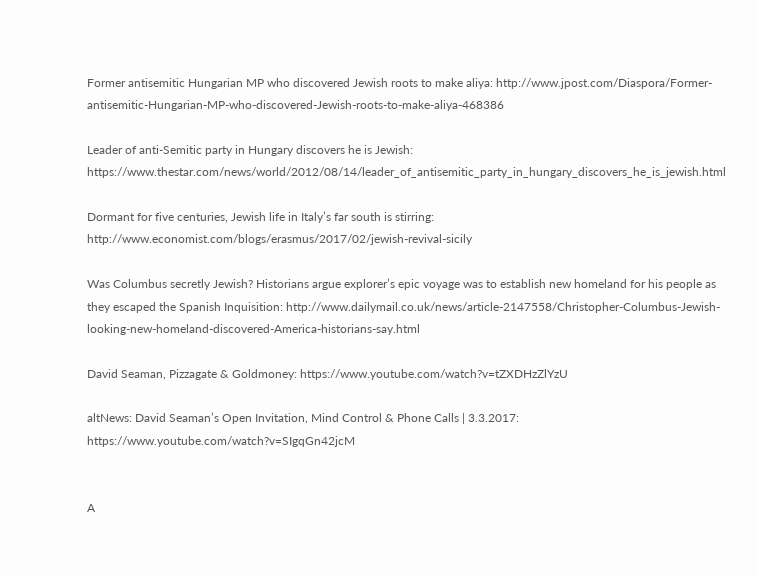Former antisemitic Hungarian MP who discovered Jewish roots to make aliya: http://www.jpost.com/Diaspora/Former-antisemitic-Hungarian-MP-who-discovered-Jewish-roots-to-make-aliya-468386

Leader of anti-Semitic party in Hungary discovers he is Jewish: https://www.thestar.com/news/world/2012/08/14/leader_of_antisemitic_party_in_hungary_discovers_he_is_jewish.html

Dormant for five centuries, Jewish life in Italy’s far south is stirring: http://www.economist.com/blogs/erasmus/2017/02/jewish-revival-sicily

Was Columbus secretly Jewish? Historians argue explorer’s epic voyage was to establish new homeland for his people as they escaped the Spanish Inquisition: http://www.dailymail.co.uk/news/article-2147558/Christopher-Columbus-Jewish-looking-new-homeland-discovered-America-historians-say.html

David Seaman, Pizzagate & Goldmoney: https://www.youtube.com/watch?v=tZXDHzZlYzU

altNews: David Seaman’s Open Invitation, Mind Control & Phone Calls | 3.3.2017: https://www.youtube.com/watch?v=SIgqGn42jcM


A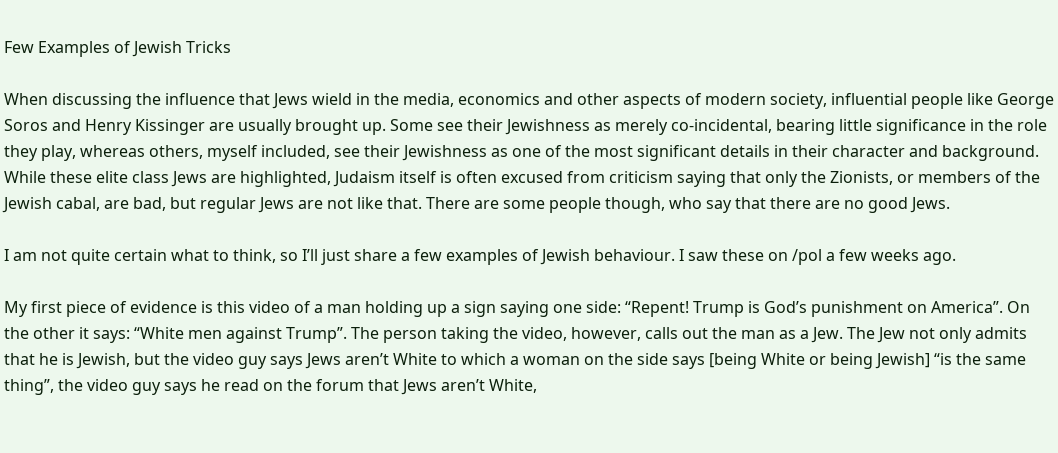Few Examples of Jewish Tricks

When discussing the influence that Jews wield in the media, economics and other aspects of modern society, influential people like George Soros and Henry Kissinger are usually brought up. Some see their Jewishness as merely co-incidental, bearing little significance in the role they play, whereas others, myself included, see their Jewishness as one of the most significant details in their character and background. While these elite class Jews are highlighted, Judaism itself is often excused from criticism saying that only the Zionists, or members of the Jewish cabal, are bad, but regular Jews are not like that. There are some people though, who say that there are no good Jews.

I am not quite certain what to think, so I’ll just share a few examples of Jewish behaviour. I saw these on /pol a few weeks ago.

My first piece of evidence is this video of a man holding up a sign saying one side: “Repent! Trump is God’s punishment on America”. On the other it says: “White men against Trump”. The person taking the video, however, calls out the man as a Jew. The Jew not only admits that he is Jewish, but the video guy says Jews aren’t White to which a woman on the side says [being White or being Jewish] “is the same thing”, the video guy says he read on the forum that Jews aren’t White,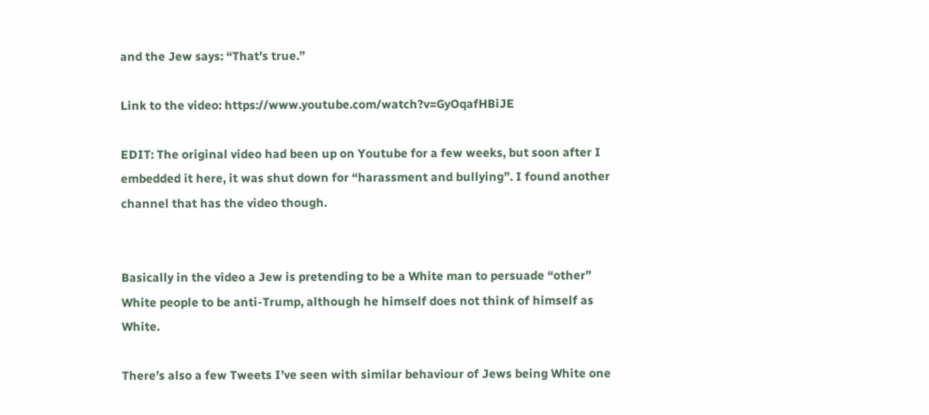and the Jew says: “That’s true.”

Link to the video: https://www.youtube.com/watch?v=GyOqafHBiJE

EDIT: The original video had been up on Youtube for a few weeks, but soon after I embedded it here, it was shut down for “harassment and bullying”. I found another channel that has the video though.


Basically in the video a Jew is pretending to be a White man to persuade “other” White people to be anti-Trump, although he himself does not think of himself as White.

There’s also a few Tweets I’ve seen with similar behaviour of Jews being White one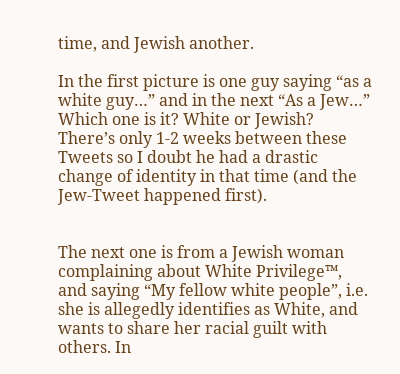time, and Jewish another.

In the first picture is one guy saying “as a white guy…” and in the next “As a Jew…” Which one is it? White or Jewish? There’s only 1-2 weeks between these Tweets so I doubt he had a drastic change of identity in that time (and the Jew-Tweet happened first).


The next one is from a Jewish woman complaining about White Privilege™, and saying “My fellow white people”, i.e. she is allegedly identifies as White, and wants to share her racial guilt with others. In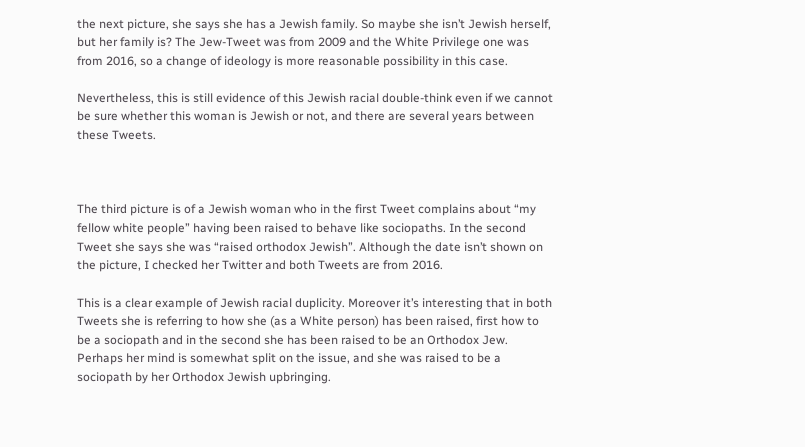the next picture, she says she has a Jewish family. So maybe she isn’t Jewish herself, but her family is? The Jew-Tweet was from 2009 and the White Privilege one was from 2016, so a change of ideology is more reasonable possibility in this case.

Nevertheless, this is still evidence of this Jewish racial double-think even if we cannot be sure whether this woman is Jewish or not, and there are several years between these Tweets.



The third picture is of a Jewish woman who in the first Tweet complains about “my fellow white people” having been raised to behave like sociopaths. In the second Tweet she says she was “raised orthodox Jewish”. Although the date isn’t shown on the picture, I checked her Twitter and both Tweets are from 2016.

This is a clear example of Jewish racial duplicity. Moreover it’s interesting that in both Tweets she is referring to how she (as a White person) has been raised, first how to be a sociopath and in the second she has been raised to be an Orthodox Jew. Perhaps her mind is somewhat split on the issue, and she was raised to be a sociopath by her Orthodox Jewish upbringing.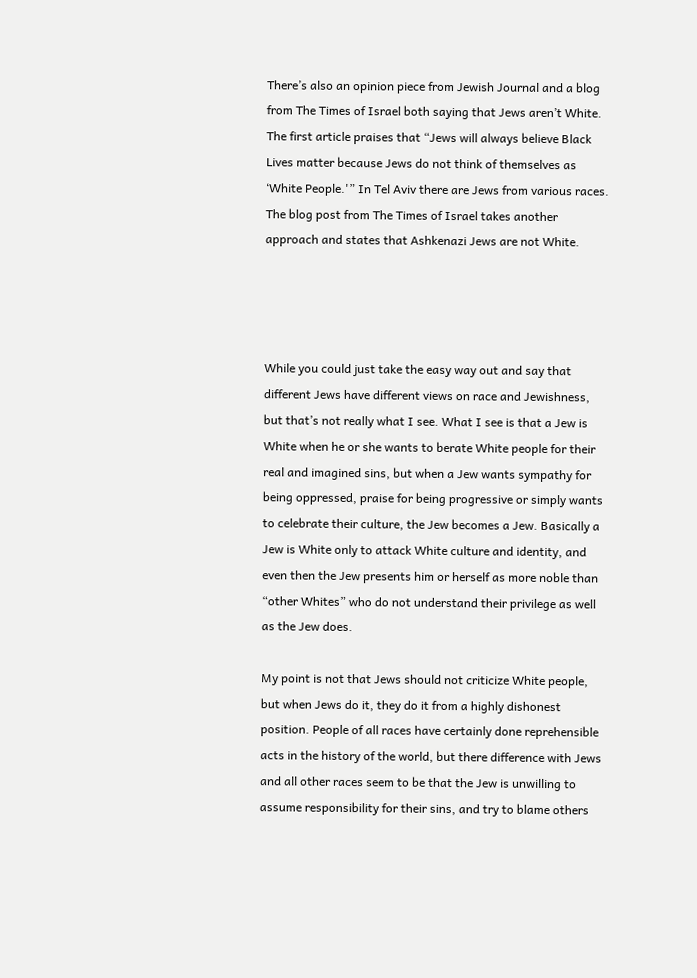There’s also an opinion piece from Jewish Journal and a blog from The Times of Israel both saying that Jews aren’t White. The first article praises that “Jews will always believe Black Lives matter because Jews do not think of themselves as ‘White People.'” In Tel Aviv there are Jews from various races. The blog post from The Times of Israel takes another approach and states that Ashkenazi Jews are not White.




While you could just take the easy way out and say that different Jews have different views on race and Jewishness, but that’s not really what I see. What I see is that a Jew is White when he or she wants to berate White people for their real and imagined sins, but when a Jew wants sympathy for being oppressed, praise for being progressive or simply wants to celebrate their culture, the Jew becomes a Jew. Basically a Jew is White only to attack White culture and identity, and even then the Jew presents him or herself as more noble than “other Whites” who do not understand their privilege as well as the Jew does.

My point is not that Jews should not criticize White people, but when Jews do it, they do it from a highly dishonest position. People of all races have certainly done reprehensible acts in the history of the world, but there difference with Jews and all other races seem to be that the Jew is unwilling to assume responsibility for their sins, and try to blame others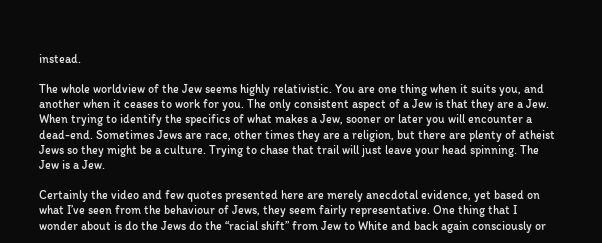instead.

The whole worldview of the Jew seems highly relativistic. You are one thing when it suits you, and another when it ceases to work for you. The only consistent aspect of a Jew is that they are a Jew. When trying to identify the specifics of what makes a Jew, sooner or later you will encounter a dead-end. Sometimes Jews are race, other times they are a religion, but there are plenty of atheist Jews so they might be a culture. Trying to chase that trail will just leave your head spinning. The Jew is a Jew.

Certainly the video and few quotes presented here are merely anecdotal evidence, yet based on what I’ve seen from the behaviour of Jews, they seem fairly representative. One thing that I wonder about is do the Jews do the “racial shift” from Jew to White and back again consciously or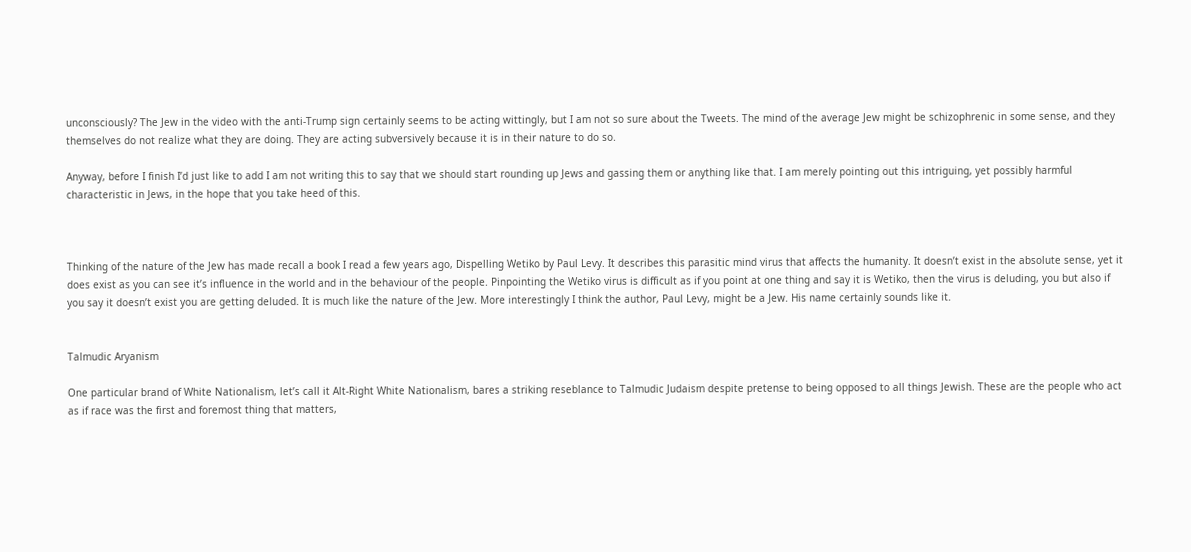unconsciously? The Jew in the video with the anti-Trump sign certainly seems to be acting wittingly, but I am not so sure about the Tweets. The mind of the average Jew might be schizophrenic in some sense, and they themselves do not realize what they are doing. They are acting subversively because it is in their nature to do so.

Anyway, before I finish I’d just like to add I am not writing this to say that we should start rounding up Jews and gassing them or anything like that. I am merely pointing out this intriguing, yet possibly harmful characteristic in Jews, in the hope that you take heed of this.



Thinking of the nature of the Jew has made recall a book I read a few years ago, Dispelling Wetiko by Paul Levy. It describes this parasitic mind virus that affects the humanity. It doesn’t exist in the absolute sense, yet it does exist as you can see it’s influence in the world and in the behaviour of the people. Pinpointing the Wetiko virus is difficult as if you point at one thing and say it is Wetiko, then the virus is deluding, you but also if you say it doesn’t exist you are getting deluded. It is much like the nature of the Jew. More interestingly I think the author, Paul Levy, might be a Jew. His name certainly sounds like it.


Talmudic Aryanism

One particular brand of White Nationalism, let’s call it Alt-Right White Nationalism, bares a striking reseblance to Talmudic Judaism despite pretense to being opposed to all things Jewish. These are the people who act as if race was the first and foremost thing that matters,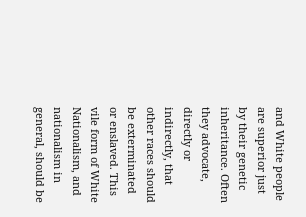and White people are superior just by their genetic inheritance. Often they advocate, directly or indirectly, that other races should be exterminated or enslaved. This vile form of White Nationalism, and nationalism in general, should be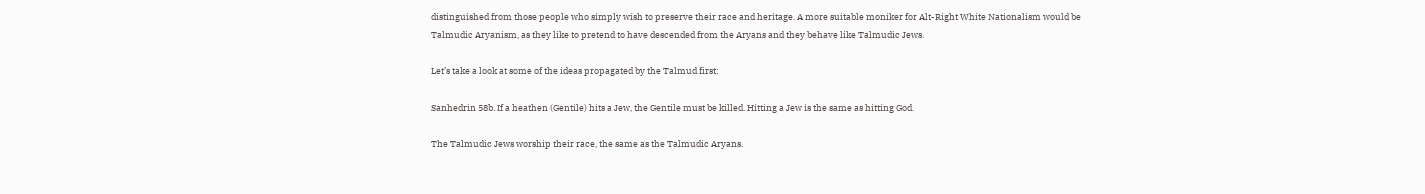distinguished from those people who simply wish to preserve their race and heritage. A more suitable moniker for Alt-Right White Nationalism would be Talmudic Aryanism, as they like to pretend to have descended from the Aryans and they behave like Talmudic Jews.

Let’s take a look at some of the ideas propagated by the Talmud first:

Sanhedrin 58b. If a heathen (Gentile) hits a Jew, the Gentile must be killed. Hitting a Jew is the same as hitting God.

The Talmudic Jews worship their race, the same as the Talmudic Aryans.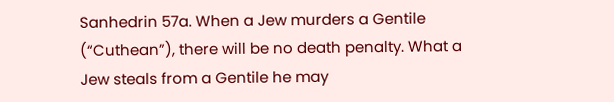Sanhedrin 57a. When a Jew murders a Gentile (“Cuthean”), there will be no death penalty. What a Jew steals from a Gentile he may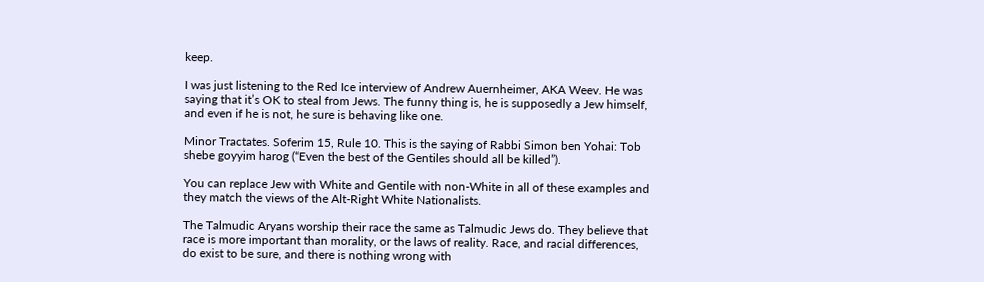keep.

I was just listening to the Red Ice interview of Andrew Auernheimer, AKA Weev. He was saying that it’s OK to steal from Jews. The funny thing is, he is supposedly a Jew himself, and even if he is not, he sure is behaving like one.

Minor Tractates. Soferim 15, Rule 10. This is the saying of Rabbi Simon ben Yohai: Tob shebe goyyim harog (“Even the best of the Gentiles should all be killed”).

You can replace Jew with White and Gentile with non-White in all of these examples and they match the views of the Alt-Right White Nationalists.

The Talmudic Aryans worship their race the same as Talmudic Jews do. They believe that race is more important than morality, or the laws of reality. Race, and racial differences, do exist to be sure, and there is nothing wrong with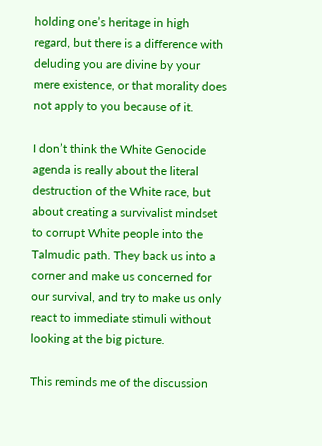holding one’s heritage in high regard, but there is a difference with deluding you are divine by your mere existence, or that morality does not apply to you because of it.

I don’t think the White Genocide agenda is really about the literal destruction of the White race, but about creating a survivalist mindset to corrupt White people into the Talmudic path. They back us into a corner and make us concerned for our survival, and try to make us only react to immediate stimuli without looking at the big picture.

This reminds me of the discussion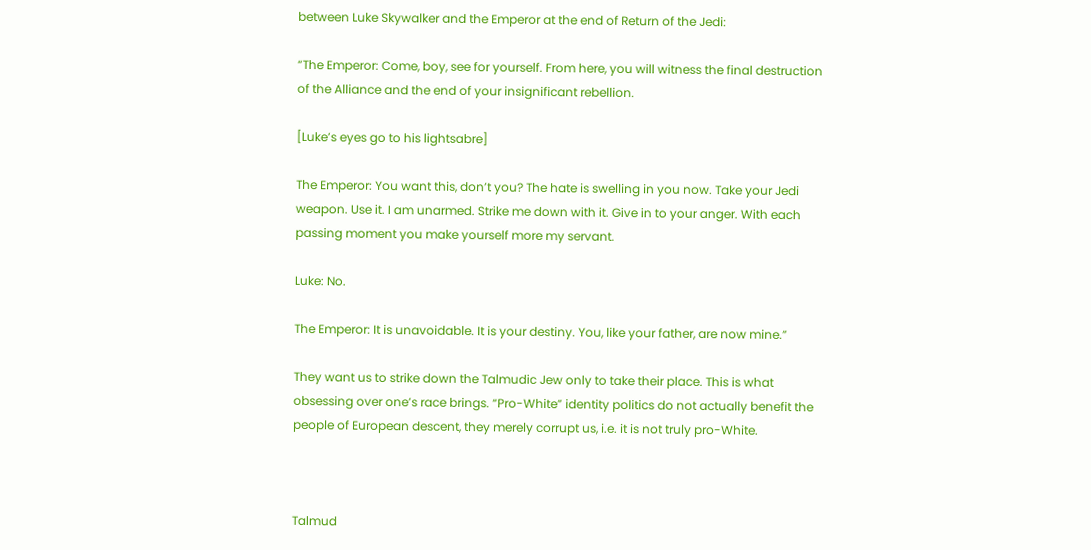between Luke Skywalker and the Emperor at the end of Return of the Jedi:

“The Emperor: Come, boy, see for yourself. From here, you will witness the final destruction of the Alliance and the end of your insignificant rebellion.

[Luke’s eyes go to his lightsabre]

The Emperor: You want this, don’t you? The hate is swelling in you now. Take your Jedi weapon. Use it. I am unarmed. Strike me down with it. Give in to your anger. With each passing moment you make yourself more my servant.

Luke: No.

The Emperor: It is unavoidable. It is your destiny. You, like your father, are now mine.”

They want us to strike down the Talmudic Jew only to take their place. This is what obsessing over one’s race brings. “Pro-White” identity politics do not actually benefit the people of European descent, they merely corrupt us, i.e. it is not truly pro-White.



Talmud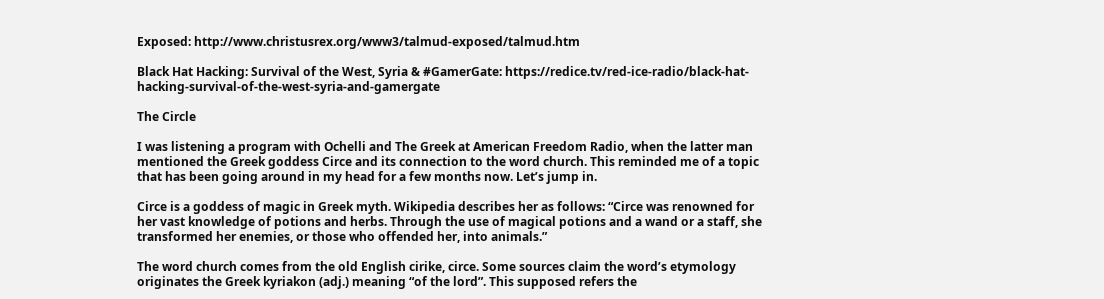Exposed: http://www.christusrex.org/www3/talmud-exposed/talmud.htm

Black Hat Hacking: Survival of the West, Syria & #GamerGate: https://redice.tv/red-ice-radio/black-hat-hacking-survival-of-the-west-syria-and-gamergate

The Circle

I was listening a program with Ochelli and The Greek at American Freedom Radio, when the latter man mentioned the Greek goddess Circe and its connection to the word church. This reminded me of a topic that has been going around in my head for a few months now. Let’s jump in.

Circe is a goddess of magic in Greek myth. Wikipedia describes her as follows: “Circe was renowned for her vast knowledge of potions and herbs. Through the use of magical potions and a wand or a staff, she transformed her enemies, or those who offended her, into animals.”

The word church comes from the old English cirike, circe. Some sources claim the word’s etymology originates the Greek kyriakon (adj.) meaning “of the lord”. This supposed refers the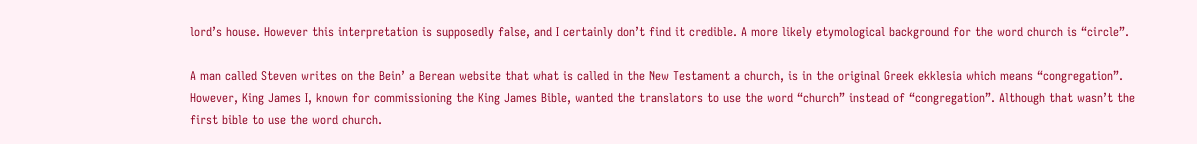lord’s house. However this interpretation is supposedly false, and I certainly don’t find it credible. A more likely etymological background for the word church is “circle”.

A man called Steven writes on the Bein’ a Berean website that what is called in the New Testament a church, is in the original Greek ekklesia which means “congregation”. However, King James I, known for commissioning the King James Bible, wanted the translators to use the word “church” instead of “congregation”. Although that wasn’t the first bible to use the word church.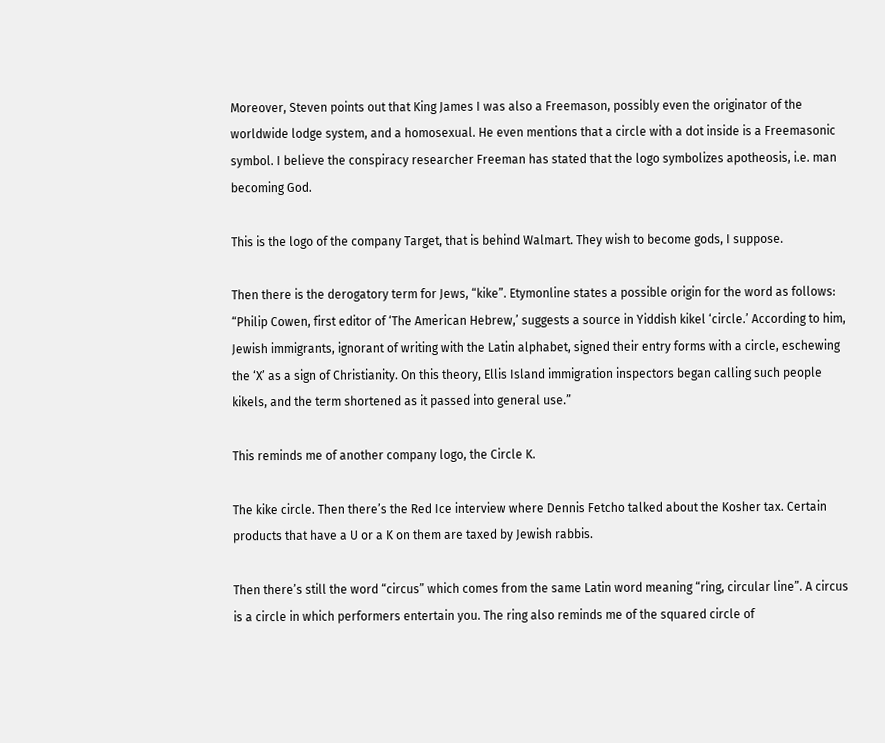Moreover, Steven points out that King James I was also a Freemason, possibly even the originator of the worldwide lodge system, and a homosexual. He even mentions that a circle with a dot inside is a Freemasonic symbol. I believe the conspiracy researcher Freeman has stated that the logo symbolizes apotheosis, i.e. man becoming God.

This is the logo of the company Target, that is behind Walmart. They wish to become gods, I suppose.

Then there is the derogatory term for Jews, “kike”. Etymonline states a possible origin for the word as follows: “Philip Cowen, first editor of ‘The American Hebrew,’ suggests a source in Yiddish kikel ‘circle.’ According to him, Jewish immigrants, ignorant of writing with the Latin alphabet, signed their entry forms with a circle, eschewing the ‘X’ as a sign of Christianity. On this theory, Ellis Island immigration inspectors began calling such people kikels, and the term shortened as it passed into general use.”

This reminds me of another company logo, the Circle K.

The kike circle. Then there’s the Red Ice interview where Dennis Fetcho talked about the Kosher tax. Certain products that have a U or a K on them are taxed by Jewish rabbis.

Then there’s still the word “circus” which comes from the same Latin word meaning “ring, circular line”. A circus is a circle in which performers entertain you. The ring also reminds me of the squared circle of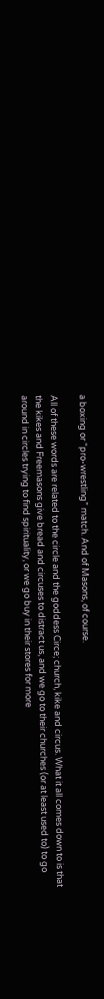a boxing or “pro-wrestling” match. And of Masons, of course.

All of these words are related to the circle and the goddess Circe; church, kike and circus. What it all comes down to is that the kikes and Freemasons give bread and circuses to distract us, and we go to their churches (or at least used to) to go around in circles trying to find spirituality, or we go buy in their stores for more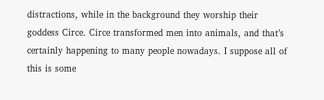distractions, while in the background they worship their goddess Circe. Circe transformed men into animals, and that’s certainly happening to many people nowadays. I suppose all of this is some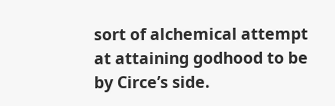sort of alchemical attempt at attaining godhood to be by Circe’s side.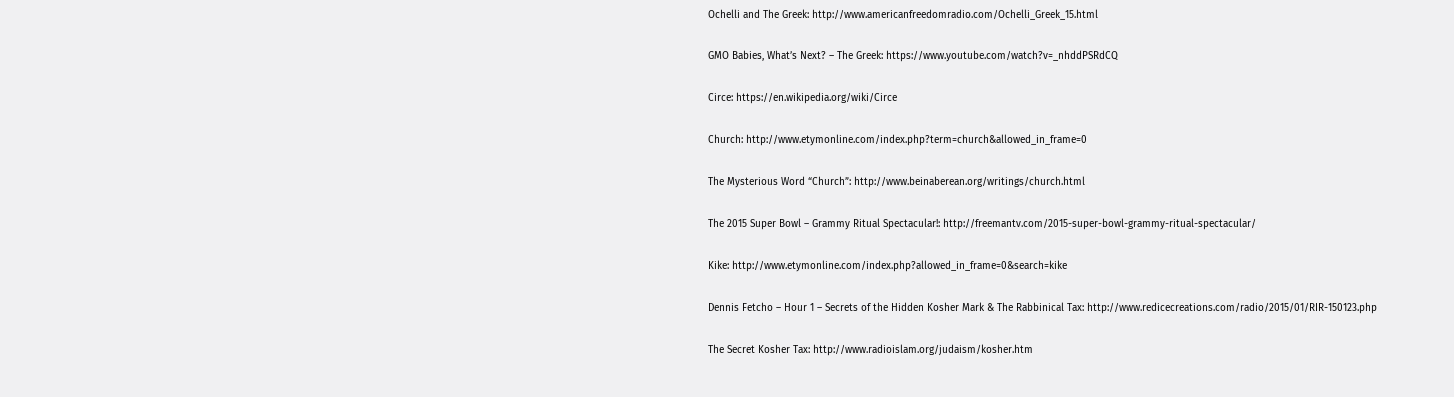Ochelli and The Greek: http://www.americanfreedomradio.com/Ochelli_Greek_15.html

GMO Babies, What’s Next? – The Greek: https://www.youtube.com/watch?v=_nhddPSRdCQ

Circe: https://en.wikipedia.org/wiki/Circe

Church: http://www.etymonline.com/index.php?term=church&allowed_in_frame=0

The Mysterious Word “Church”: http://www.beinaberean.org/writings/church.html

The 2015 Super Bowl – Grammy Ritual Spectacular!: http://freemantv.com/2015-super-bowl-grammy-ritual-spectacular/

Kike: http://www.etymonline.com/index.php?allowed_in_frame=0&search=kike

Dennis Fetcho – Hour 1 – Secrets of the Hidden Kosher Mark & The Rabbinical Tax: http://www.redicecreations.com/radio/2015/01/RIR-150123.php

The Secret Kosher Tax: http://www.radioislam.org/judaism/kosher.htm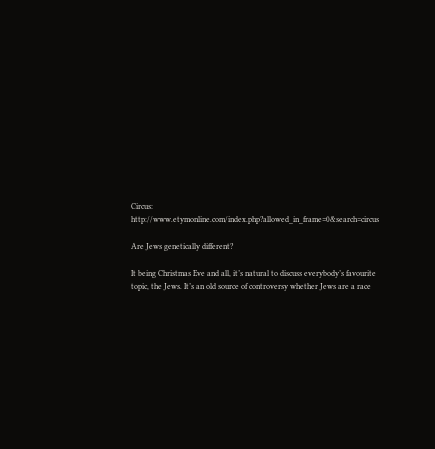Circus: http://www.etymonline.com/index.php?allowed_in_frame=0&search=circus

Are Jews genetically different?

It being Christmas Eve and all, it’s natural to discuss everybody’s favourite topic, the Jews. It’s an old source of controversy whether Jews are a race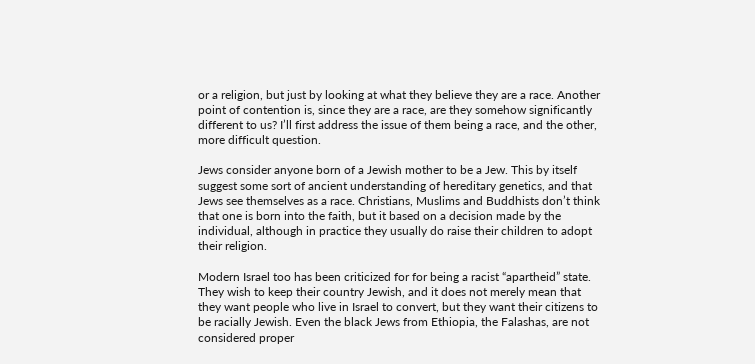or a religion, but just by looking at what they believe they are a race. Another point of contention is, since they are a race, are they somehow significantly different to us? I’ll first address the issue of them being a race, and the other, more difficult question.

Jews consider anyone born of a Jewish mother to be a Jew. This by itself suggest some sort of ancient understanding of hereditary genetics, and that Jews see themselves as a race. Christians, Muslims and Buddhists don’t think that one is born into the faith, but it based on a decision made by the individual, although in practice they usually do raise their children to adopt their religion.

Modern Israel too has been criticized for for being a racist “apartheid” state.  They wish to keep their country Jewish, and it does not merely mean that they want people who live in Israel to convert, but they want their citizens to be racially Jewish. Even the black Jews from Ethiopia, the Falashas, are not considered proper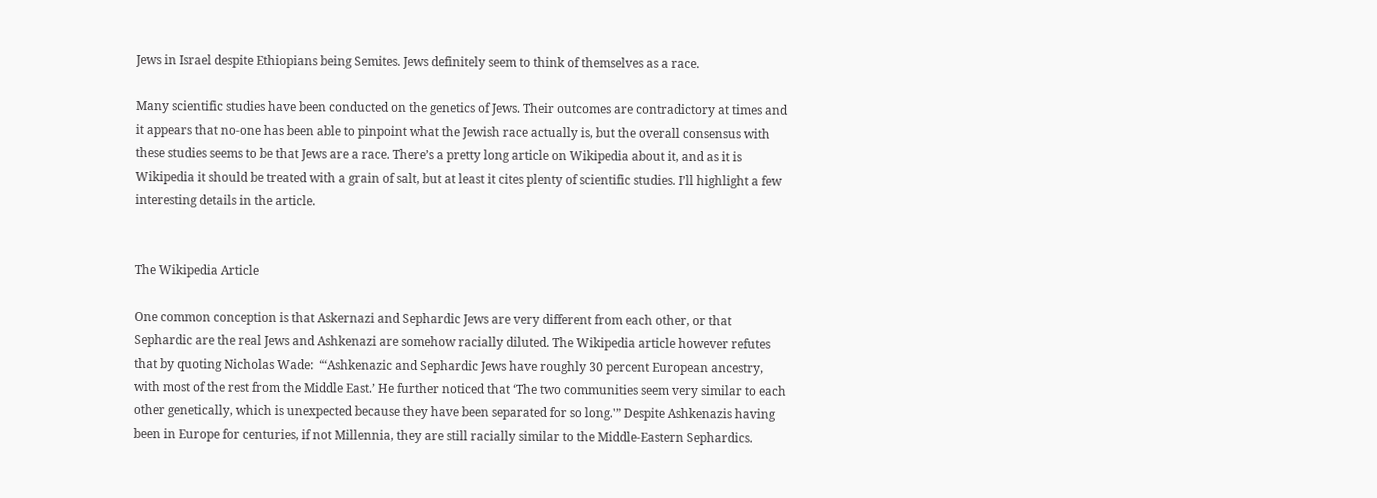Jews in Israel despite Ethiopians being Semites. Jews definitely seem to think of themselves as a race.

Many scientific studies have been conducted on the genetics of Jews. Their outcomes are contradictory at times and it appears that no-one has been able to pinpoint what the Jewish race actually is, but the overall consensus with these studies seems to be that Jews are a race. There’s a pretty long article on Wikipedia about it, and as it is Wikipedia it should be treated with a grain of salt, but at least it cites plenty of scientific studies. I’ll highlight a few interesting details in the article.


The Wikipedia Article

One common conception is that Askernazi and Sephardic Jews are very different from each other, or that Sephardic are the real Jews and Ashkenazi are somehow racially diluted. The Wikipedia article however refutes that by quoting Nicholas Wade:  “‘Ashkenazic and Sephardic Jews have roughly 30 percent European ancestry, with most of the rest from the Middle East.’ He further noticed that ‘The two communities seem very similar to each other genetically, which is unexpected because they have been separated for so long.'” Despite Ashkenazis having been in Europe for centuries, if not Millennia, they are still racially similar to the Middle-Eastern Sephardics.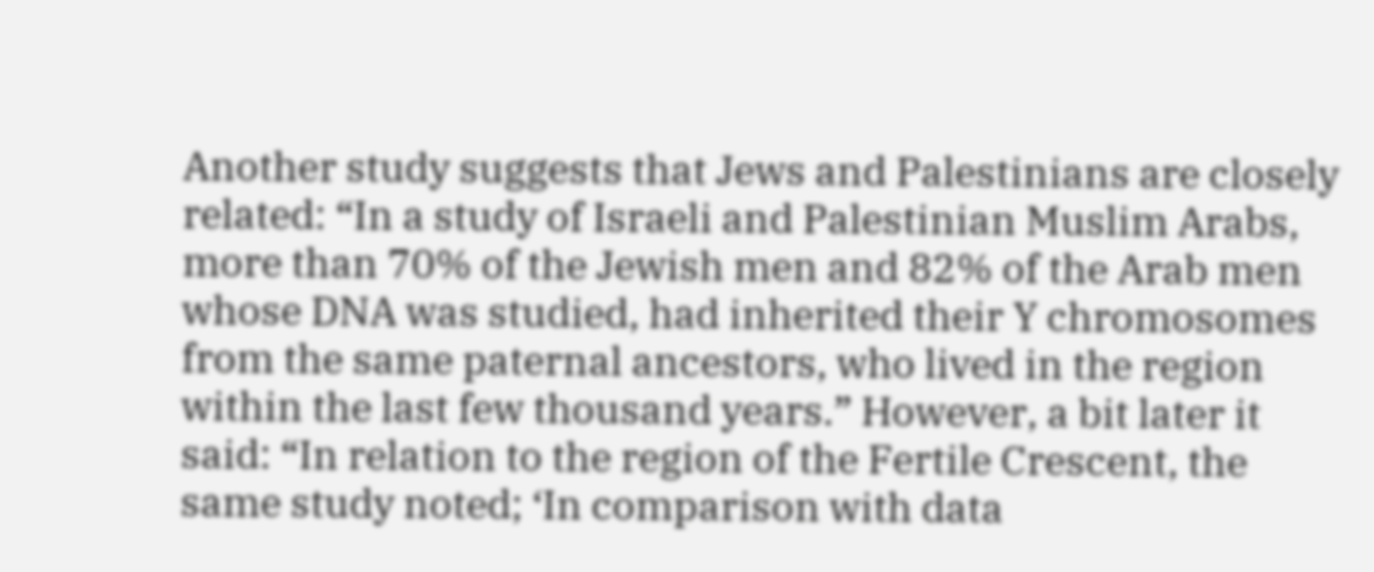Another study suggests that Jews and Palestinians are closely related: “In a study of Israeli and Palestinian Muslim Arabs, more than 70% of the Jewish men and 82% of the Arab men whose DNA was studied, had inherited their Y chromosomes from the same paternal ancestors, who lived in the region within the last few thousand years.” However, a bit later it said: “In relation to the region of the Fertile Crescent, the same study noted; ‘In comparison with data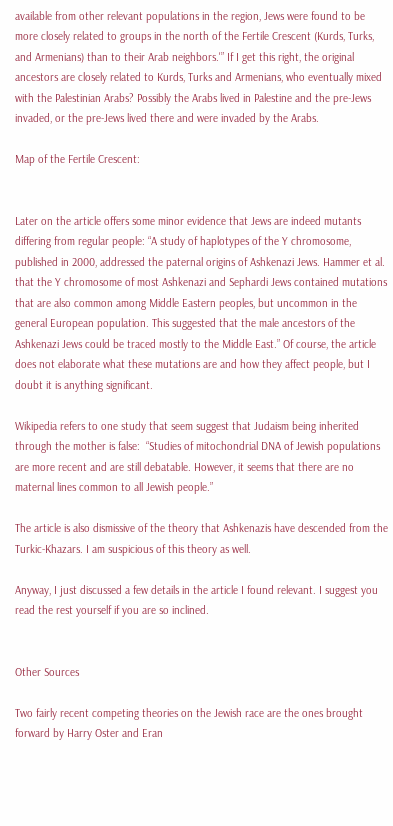available from other relevant populations in the region, Jews were found to be more closely related to groups in the north of the Fertile Crescent (Kurds, Turks, and Armenians) than to their Arab neighbors.'” If I get this right, the original ancestors are closely related to Kurds, Turks and Armenians, who eventually mixed with the Palestinian Arabs? Possibly the Arabs lived in Palestine and the pre-Jews invaded, or the pre-Jews lived there and were invaded by the Arabs.

Map of the Fertile Crescent:


Later on the article offers some minor evidence that Jews are indeed mutants differing from regular people: “A study of haplotypes of the Y chromosome, published in 2000, addressed the paternal origins of Ashkenazi Jews. Hammer et al. that the Y chromosome of most Ashkenazi and Sephardi Jews contained mutations that are also common among Middle Eastern peoples, but uncommon in the general European population. This suggested that the male ancestors of the Ashkenazi Jews could be traced mostly to the Middle East.” Of course, the article does not elaborate what these mutations are and how they affect people, but I doubt it is anything significant.

Wikipedia refers to one study that seem suggest that Judaism being inherited through the mother is false:  “Studies of mitochondrial DNA of Jewish populations are more recent and are still debatable. However, it seems that there are no maternal lines common to all Jewish people.”

The article is also dismissive of the theory that Ashkenazis have descended from the Turkic-Khazars. I am suspicious of this theory as well.

Anyway, I just discussed a few details in the article I found relevant. I suggest you read the rest yourself if you are so inclined.


Other Sources

Two fairly recent competing theories on the Jewish race are the ones brought forward by Harry Oster and Eran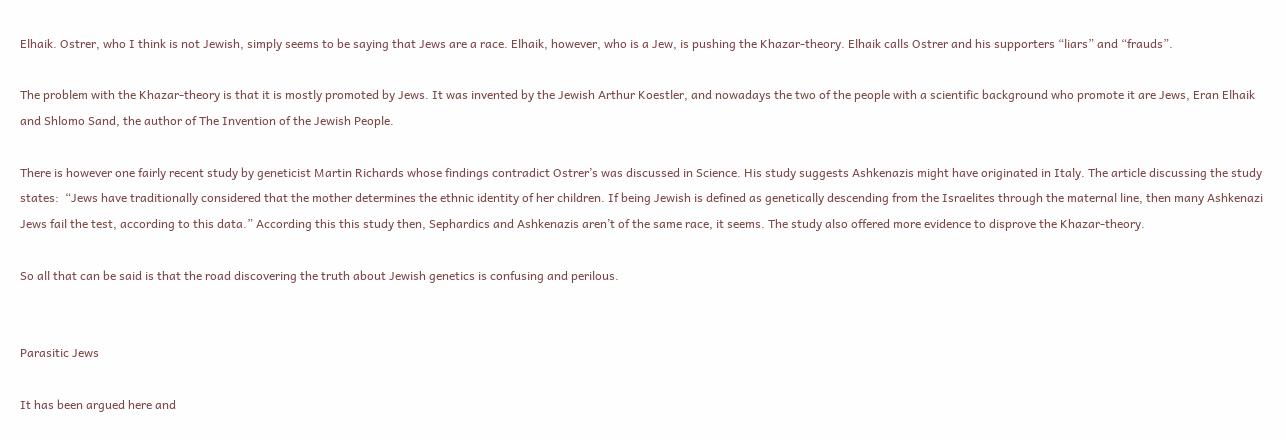Elhaik. Ostrer, who I think is not Jewish, simply seems to be saying that Jews are a race. Elhaik, however, who is a Jew, is pushing the Khazar-theory. Elhaik calls Ostrer and his supporters “liars” and “frauds”.

The problem with the Khazar-theory is that it is mostly promoted by Jews. It was invented by the Jewish Arthur Koestler, and nowadays the two of the people with a scientific background who promote it are Jews, Eran Elhaik and Shlomo Sand, the author of The Invention of the Jewish People.

There is however one fairly recent study by geneticist Martin Richards whose findings contradict Ostrer’s was discussed in Science. His study suggests Ashkenazis might have originated in Italy. The article discussing the study states:  “Jews have traditionally considered that the mother determines the ethnic identity of her children. If being Jewish is defined as genetically descending from the Israelites through the maternal line, then many Ashkenazi Jews fail the test, according to this data.” According this this study then, Sephardics and Ashkenazis aren’t of the same race, it seems. The study also offered more evidence to disprove the Khazar-theory.

So all that can be said is that the road discovering the truth about Jewish genetics is confusing and perilous.


Parasitic Jews

It has been argued here and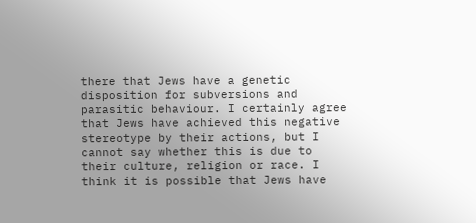there that Jews have a genetic disposition for subversions and parasitic behaviour. I certainly agree that Jews have achieved this negative stereotype by their actions, but I cannot say whether this is due to their culture, religion or race. I think it is possible that Jews have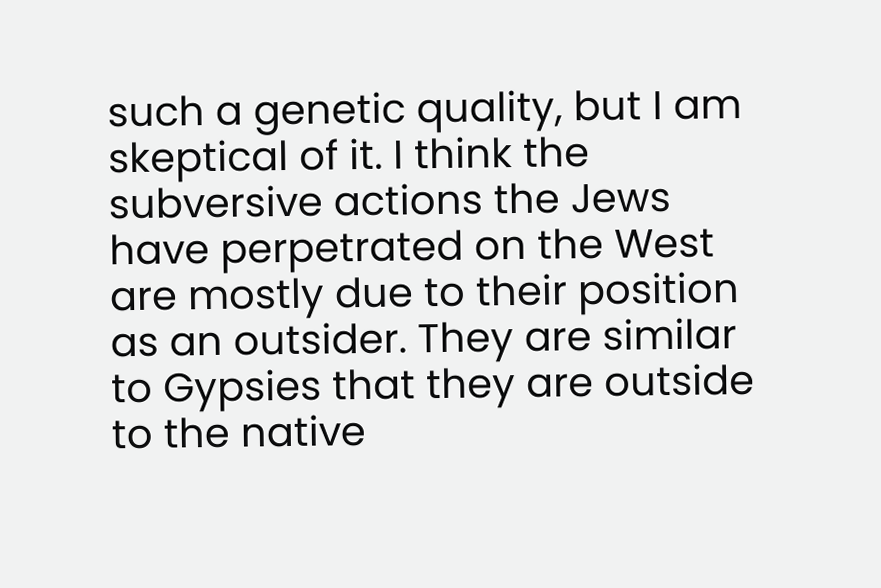such a genetic quality, but I am skeptical of it. I think the subversive actions the Jews have perpetrated on the West are mostly due to their position as an outsider. They are similar to Gypsies that they are outside to the native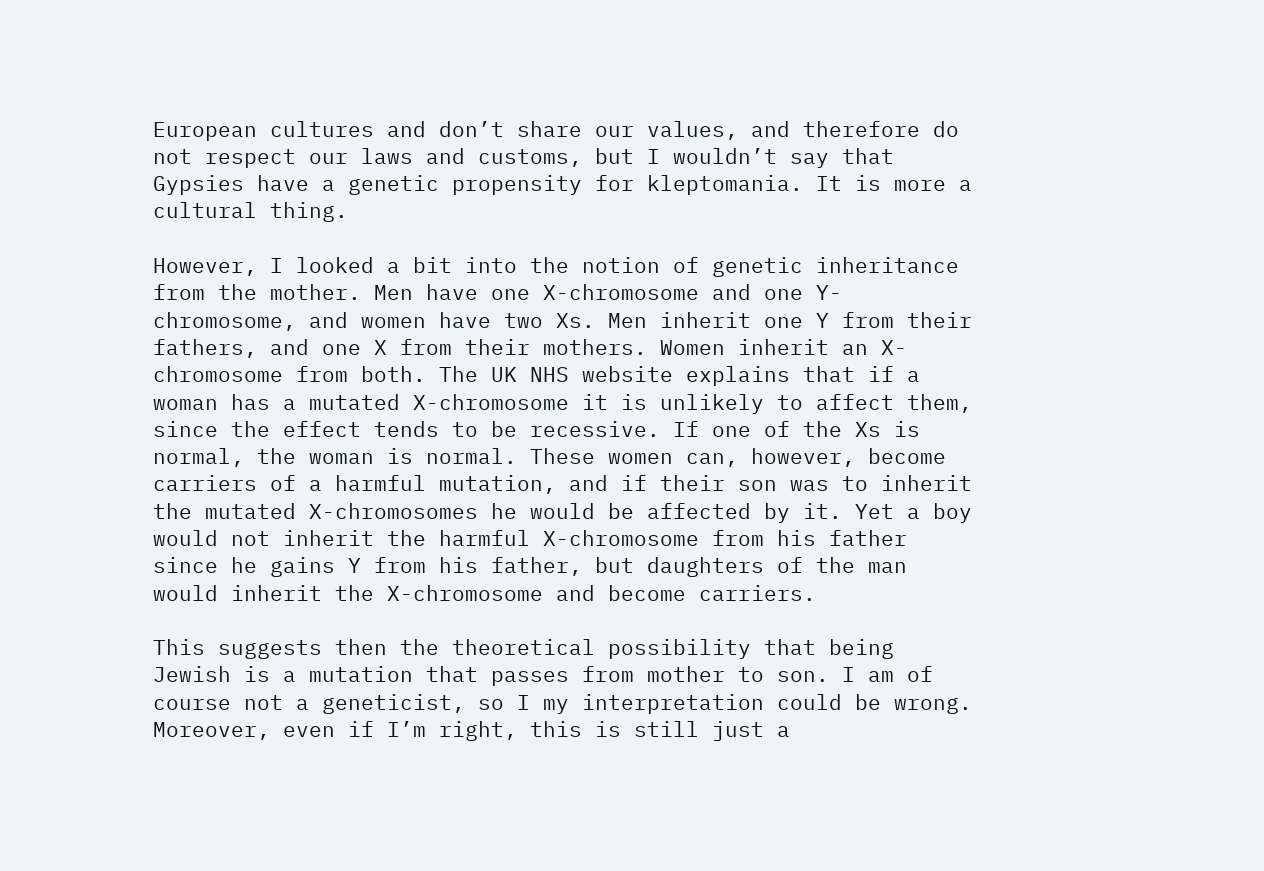European cultures and don’t share our values, and therefore do not respect our laws and customs, but I wouldn’t say that Gypsies have a genetic propensity for kleptomania. It is more a cultural thing.

However, I looked a bit into the notion of genetic inheritance from the mother. Men have one X-chromosome and one Y-chromosome, and women have two Xs. Men inherit one Y from their fathers, and one X from their mothers. Women inherit an X-chromosome from both. The UK NHS website explains that if a woman has a mutated X-chromosome it is unlikely to affect them, since the effect tends to be recessive. If one of the Xs is normal, the woman is normal. These women can, however, become carriers of a harmful mutation, and if their son was to inherit the mutated X-chromosomes he would be affected by it. Yet a boy would not inherit the harmful X-chromosome from his father since he gains Y from his father, but daughters of the man would inherit the X-chromosome and become carriers.

This suggests then the theoretical possibility that being Jewish is a mutation that passes from mother to son. I am of course not a geneticist, so I my interpretation could be wrong. Moreover, even if I’m right, this is still just a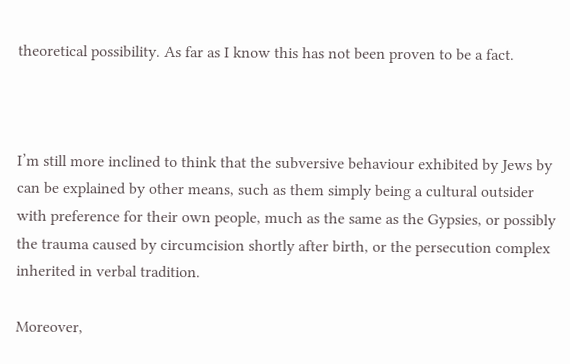theoretical possibility. As far as I know this has not been proven to be a fact.



I’m still more inclined to think that the subversive behaviour exhibited by Jews by can be explained by other means, such as them simply being a cultural outsider with preference for their own people, much as the same as the Gypsies, or possibly the trauma caused by circumcision shortly after birth, or the persecution complex inherited in verbal tradition.

Moreover,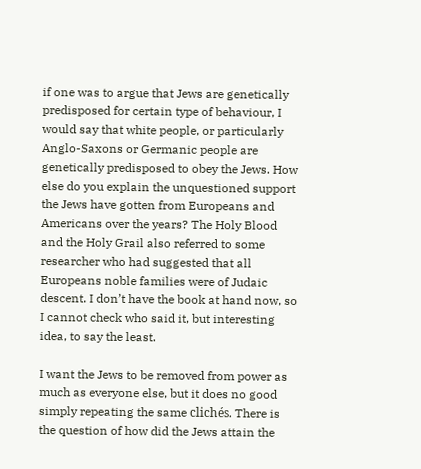if one was to argue that Jews are genetically predisposed for certain type of behaviour, I would say that white people, or particularly Anglo-Saxons or Germanic people are genetically predisposed to obey the Jews. How else do you explain the unquestioned support the Jews have gotten from Europeans and Americans over the years? The Holy Blood and the Holy Grail also referred to some researcher who had suggested that all Europeans noble families were of Judaic descent. I don’t have the book at hand now, so I cannot check who said it, but interesting idea, to say the least.

I want the Jews to be removed from power as much as everyone else, but it does no good simply repeating the same clichés. There is the question of how did the Jews attain the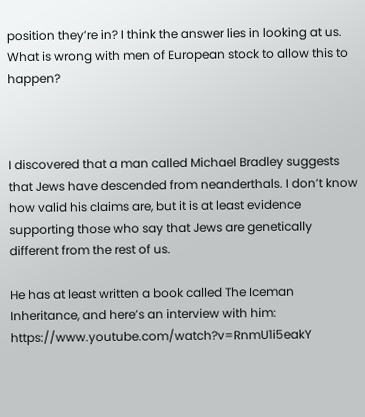position they’re in? I think the answer lies in looking at us. What is wrong with men of European stock to allow this to happen?



I discovered that a man called Michael Bradley suggests that Jews have descended from neanderthals. I don’t know how valid his claims are, but it is at least evidence supporting those who say that Jews are genetically different from the rest of us.

He has at least written a book called The Iceman Inheritance, and here’s an interview with him: https://www.youtube.com/watch?v=RnmU1i5eakY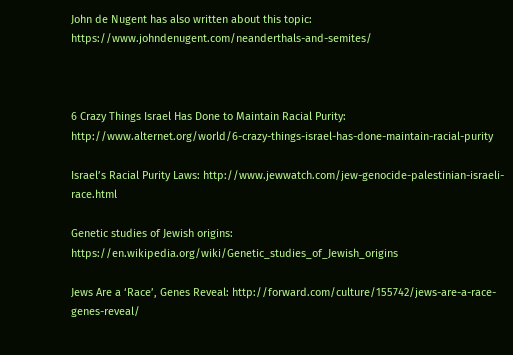John de Nugent has also written about this topic: https://www.johndenugent.com/neanderthals-and-semites/



6 Crazy Things Israel Has Done to Maintain Racial Purity: http://www.alternet.org/world/6-crazy-things-israel-has-done-maintain-racial-purity

Israel’s Racial Purity Laws: http://www.jewwatch.com/jew-genocide-palestinian-israeli-race.html

Genetic studies of Jewish origins: https://en.wikipedia.org/wiki/Genetic_studies_of_Jewish_origins

Jews Are a ‘Race’, Genes Reveal: http://forward.com/culture/155742/jews-are-a-race-genes-reveal/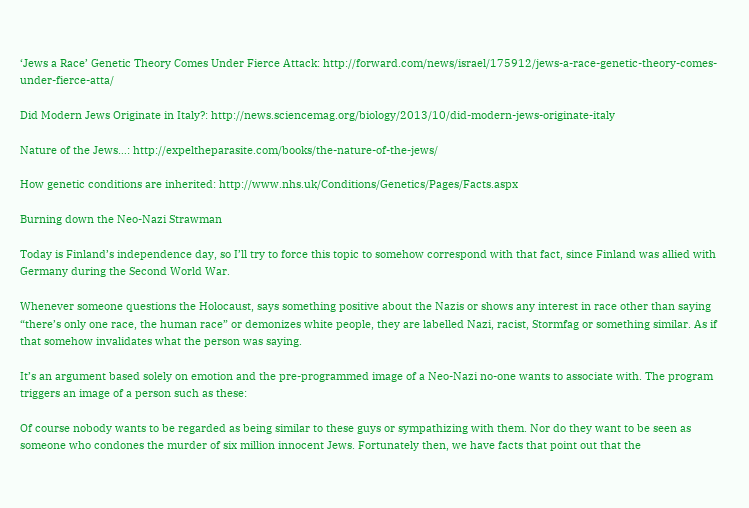‘Jews a Race’ Genetic Theory Comes Under Fierce Attack: http://forward.com/news/israel/175912/jews-a-race-genetic-theory-comes-under-fierce-atta/

Did Modern Jews Originate in Italy?: http://news.sciencemag.org/biology/2013/10/did-modern-jews-originate-italy

Nature of the Jews…: http://expeltheparasite.com/books/the-nature-of-the-jews/

How genetic conditions are inherited: http://www.nhs.uk/Conditions/Genetics/Pages/Facts.aspx

Burning down the Neo-Nazi Strawman

Today is Finland’s independence day, so I’ll try to force this topic to somehow correspond with that fact, since Finland was allied with Germany during the Second World War.

Whenever someone questions the Holocaust, says something positive about the Nazis or shows any interest in race other than saying “there’s only one race, the human race” or demonizes white people, they are labelled Nazi, racist, Stormfag or something similar. As if that somehow invalidates what the person was saying.

It’s an argument based solely on emotion and the pre-programmed image of a Neo-Nazi no-one wants to associate with. The program triggers an image of a person such as these:

Of course nobody wants to be regarded as being similar to these guys or sympathizing with them. Nor do they want to be seen as someone who condones the murder of six million innocent Jews. Fortunately then, we have facts that point out that the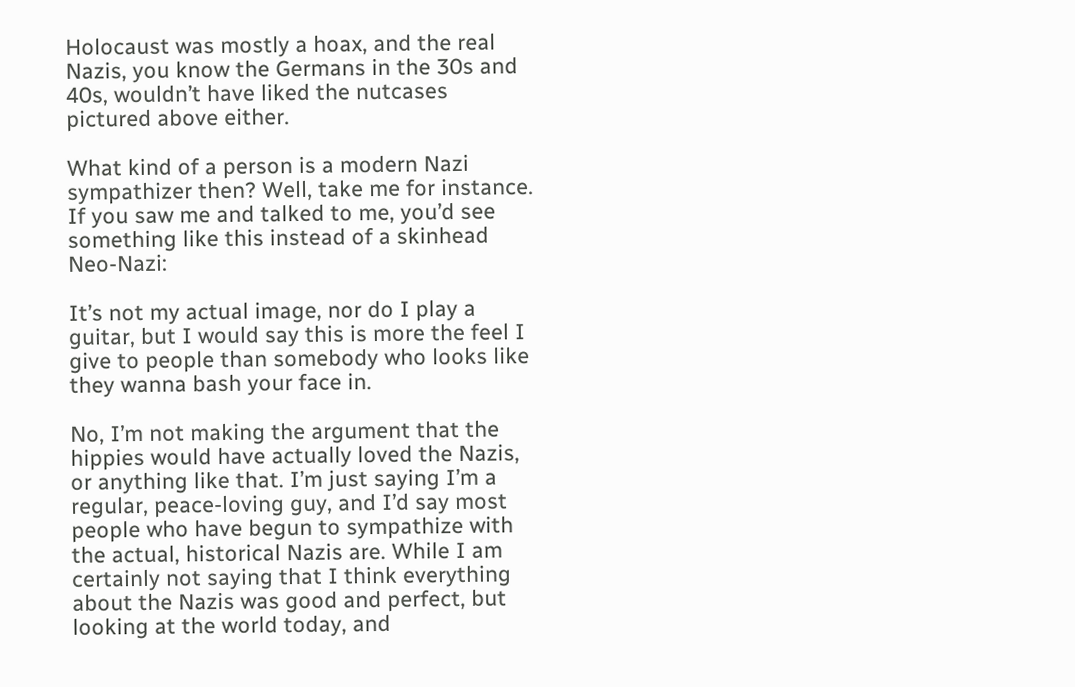Holocaust was mostly a hoax, and the real Nazis, you know the Germans in the 30s and 40s, wouldn’t have liked the nutcases pictured above either.

What kind of a person is a modern Nazi sympathizer then? Well, take me for instance. If you saw me and talked to me, you’d see something like this instead of a skinhead Neo-Nazi:

It’s not my actual image, nor do I play a guitar, but I would say this is more the feel I give to people than somebody who looks like they wanna bash your face in.

No, I’m not making the argument that the hippies would have actually loved the Nazis, or anything like that. I’m just saying I’m a regular, peace-loving guy, and I’d say most people who have begun to sympathize with the actual, historical Nazis are. While I am certainly not saying that I think everything about the Nazis was good and perfect, but looking at the world today, and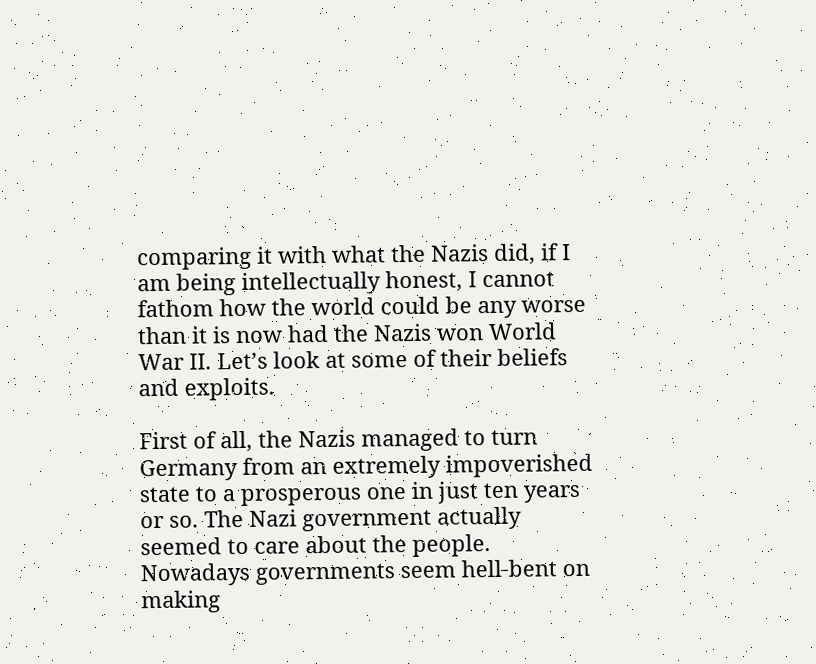comparing it with what the Nazis did, if I am being intellectually honest, I cannot fathom how the world could be any worse than it is now had the Nazis won World War II. Let’s look at some of their beliefs and exploits.

First of all, the Nazis managed to turn Germany from an extremely impoverished state to a prosperous one in just ten years or so. The Nazi government actually seemed to care about the people. Nowadays governments seem hell-bent on making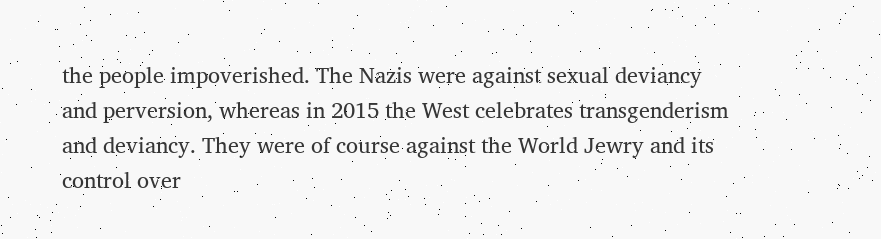the people impoverished. The Nazis were against sexual deviancy and perversion, whereas in 2015 the West celebrates transgenderism and deviancy. They were of course against the World Jewry and its control over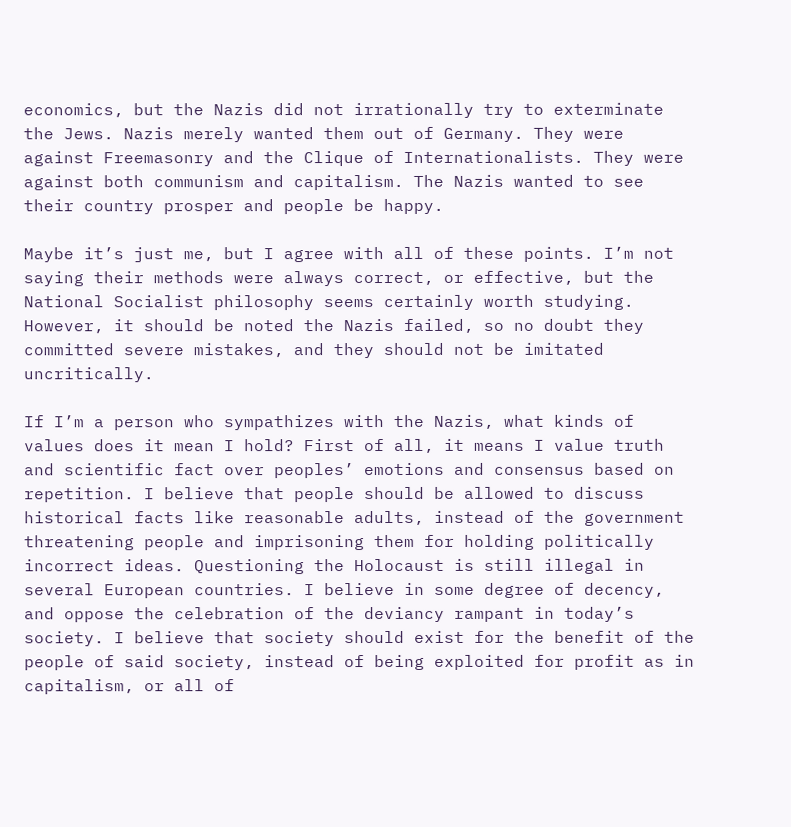economics, but the Nazis did not irrationally try to exterminate the Jews. Nazis merely wanted them out of Germany. They were against Freemasonry and the Clique of Internationalists. They were against both communism and capitalism. The Nazis wanted to see their country prosper and people be happy.

Maybe it’s just me, but I agree with all of these points. I’m not saying their methods were always correct, or effective, but the National Socialist philosophy seems certainly worth studying. However, it should be noted the Nazis failed, so no doubt they committed severe mistakes, and they should not be imitated uncritically.

If I’m a person who sympathizes with the Nazis, what kinds of values does it mean I hold? First of all, it means I value truth and scientific fact over peoples’ emotions and consensus based on repetition. I believe that people should be allowed to discuss historical facts like reasonable adults, instead of the government threatening people and imprisoning them for holding politically incorrect ideas. Questioning the Holocaust is still illegal in several European countries. I believe in some degree of decency, and oppose the celebration of the deviancy rampant in today’s society. I believe that society should exist for the benefit of the people of said society, instead of being exploited for profit as in capitalism, or all of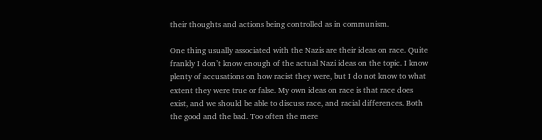their thoughts and actions being controlled as in communism.

One thing usually associated with the Nazis are their ideas on race. Quite frankly I don’t know enough of the actual Nazi ideas on the topic. I know plenty of accusations on how racist they were, but I do not know to what extent they were true or false. My own ideas on race is that race does exist, and we should be able to discuss race, and racial differences. Both the good and the bad. Too often the mere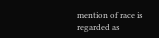mention of race is regarded as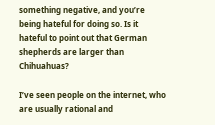something negative, and you’re being hateful for doing so. Is it hateful to point out that German shepherds are larger than Chihuahuas?

I’ve seen people on the internet, who are usually rational and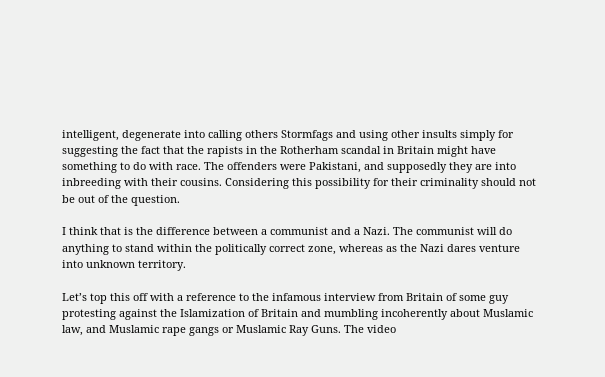intelligent, degenerate into calling others Stormfags and using other insults simply for suggesting the fact that the rapists in the Rotherham scandal in Britain might have something to do with race. The offenders were Pakistani, and supposedly they are into inbreeding with their cousins. Considering this possibility for their criminality should not be out of the question.

I think that is the difference between a communist and a Nazi. The communist will do anything to stand within the politically correct zone, whereas as the Nazi dares venture into unknown territory.

Let’s top this off with a reference to the infamous interview from Britain of some guy protesting against the Islamization of Britain and mumbling incoherently about Muslamic law, and Muslamic rape gangs or Muslamic Ray Guns. The video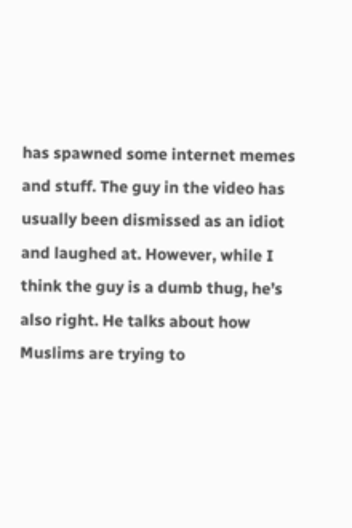has spawned some internet memes and stuff. The guy in the video has usually been dismissed as an idiot and laughed at. However, while I think the guy is a dumb thug, he’s also right. He talks about how Muslims are trying to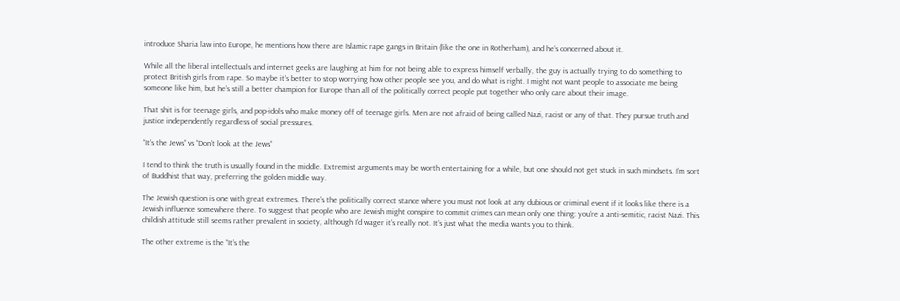introduce Sharia law into Europe, he mentions how there are Islamic rape gangs in Britain (like the one in Rotherham), and he’s concerned about it.

While all the liberal intellectuals and internet geeks are laughing at him for not being able to express himself verbally, the guy is actually trying to do something to protect British girls from rape. So maybe it’s better to stop worrying how other people see you, and do what is right. I might not want people to associate me being someone like him, but he’s still a better champion for Europe than all of the politically correct people put together who only care about their image.

That shit is for teenage girls, and pop-idols who make money off of teenage girls. Men are not afraid of being called Nazi, racist or any of that. They pursue truth and justice independently regardless of social pressures.

“It’s the Jews” vs “Don’t look at the Jews”

I tend to think the truth is usually found in the middle. Extremist arguments may be worth entertaining for a while, but one should not get stuck in such mindsets. I’m sort of Buddhist that way, preferring the golden middle way.

The Jewish question is one with great extremes. There’s the politically correct stance where you must not look at any dubious or criminal event if it looks like there is a Jewish influence somewhere there. To suggest that people who are Jewish might conspire to commit crimes can mean only one thing: you’re a anti-semitic, racist Nazi. This childish attitude still seems rather prevalent in society, although I’d wager it’s really not. It’s just what the media wants you to think.

The other extreme is the “It’s the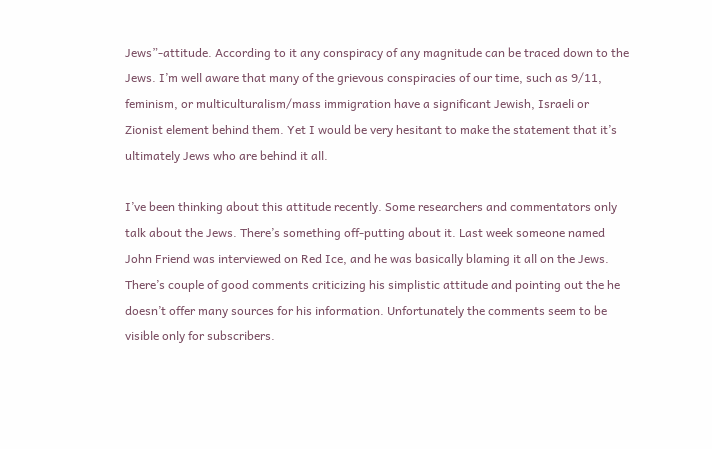Jews”-attitude. According to it any conspiracy of any magnitude can be traced down to the Jews. I’m well aware that many of the grievous conspiracies of our time, such as 9/11, feminism, or multiculturalism/mass immigration have a significant Jewish, Israeli or Zionist element behind them. Yet I would be very hesitant to make the statement that it’s ultimately Jews who are behind it all.

I’ve been thinking about this attitude recently. Some researchers and commentators only talk about the Jews. There’s something off-putting about it. Last week someone named John Friend was interviewed on Red Ice, and he was basically blaming it all on the Jews. There’s couple of good comments criticizing his simplistic attitude and pointing out the he doesn’t offer many sources for his information. Unfortunately the comments seem to be visible only for subscribers.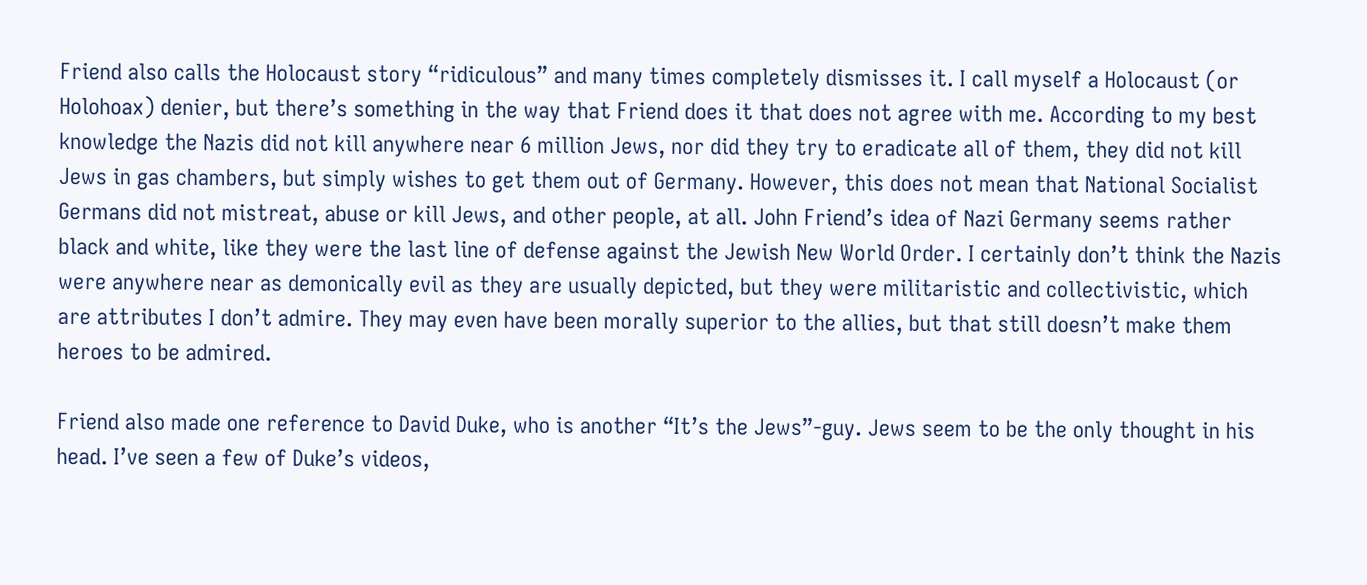Friend also calls the Holocaust story “ridiculous” and many times completely dismisses it. I call myself a Holocaust (or Holohoax) denier, but there’s something in the way that Friend does it that does not agree with me. According to my best knowledge the Nazis did not kill anywhere near 6 million Jews, nor did they try to eradicate all of them, they did not kill Jews in gas chambers, but simply wishes to get them out of Germany. However, this does not mean that National Socialist Germans did not mistreat, abuse or kill Jews, and other people, at all. John Friend’s idea of Nazi Germany seems rather black and white, like they were the last line of defense against the Jewish New World Order. I certainly don’t think the Nazis were anywhere near as demonically evil as they are usually depicted, but they were militaristic and collectivistic, which are attributes I don’t admire. They may even have been morally superior to the allies, but that still doesn’t make them heroes to be admired.

Friend also made one reference to David Duke, who is another “It’s the Jews”-guy. Jews seem to be the only thought in his head. I’ve seen a few of Duke’s videos,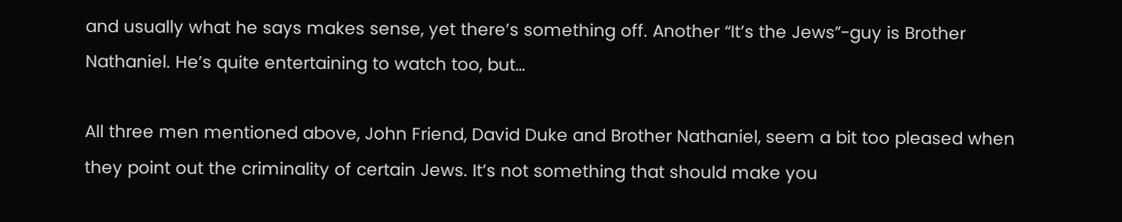and usually what he says makes sense, yet there’s something off. Another “It’s the Jews”-guy is Brother Nathaniel. He’s quite entertaining to watch too, but…

All three men mentioned above, John Friend, David Duke and Brother Nathaniel, seem a bit too pleased when they point out the criminality of certain Jews. It’s not something that should make you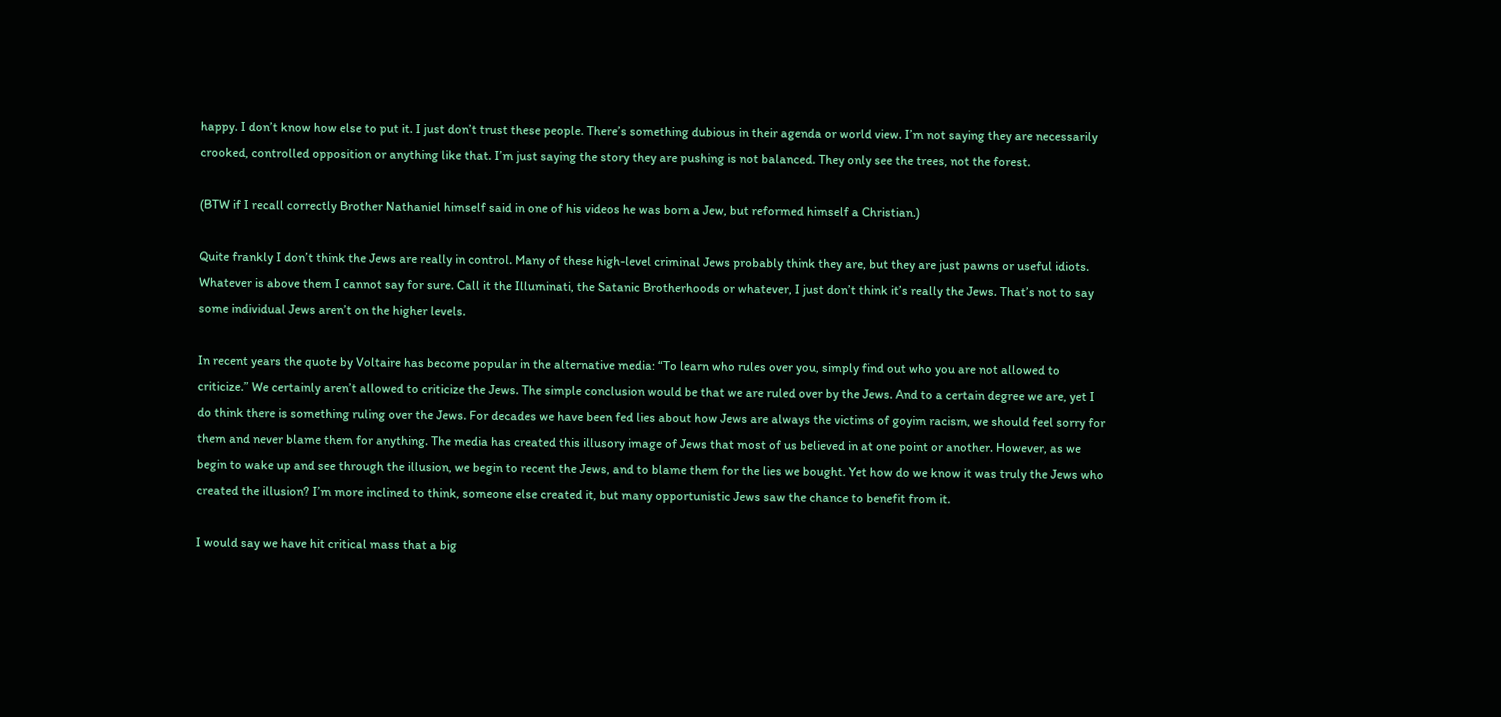happy. I don’t know how else to put it. I just don’t trust these people. There’s something dubious in their agenda or world view. I’m not saying they are necessarily crooked, controlled opposition or anything like that. I’m just saying the story they are pushing is not balanced. They only see the trees, not the forest.

(BTW if I recall correctly Brother Nathaniel himself said in one of his videos he was born a Jew, but reformed himself a Christian.)

Quite frankly I don’t think the Jews are really in control. Many of these high-level criminal Jews probably think they are, but they are just pawns or useful idiots. Whatever is above them I cannot say for sure. Call it the Illuminati, the Satanic Brotherhoods or whatever, I just don’t think it’s really the Jews. That’s not to say some individual Jews aren’t on the higher levels.

In recent years the quote by Voltaire has become popular in the alternative media: “To learn who rules over you, simply find out who you are not allowed to criticize.” We certainly aren’t allowed to criticize the Jews. The simple conclusion would be that we are ruled over by the Jews. And to a certain degree we are, yet I do think there is something ruling over the Jews. For decades we have been fed lies about how Jews are always the victims of goyim racism, we should feel sorry for them and never blame them for anything. The media has created this illusory image of Jews that most of us believed in at one point or another. However, as we begin to wake up and see through the illusion, we begin to recent the Jews, and to blame them for the lies we bought. Yet how do we know it was truly the Jews who created the illusion? I’m more inclined to think, someone else created it, but many opportunistic Jews saw the chance to benefit from it.

I would say we have hit critical mass that a big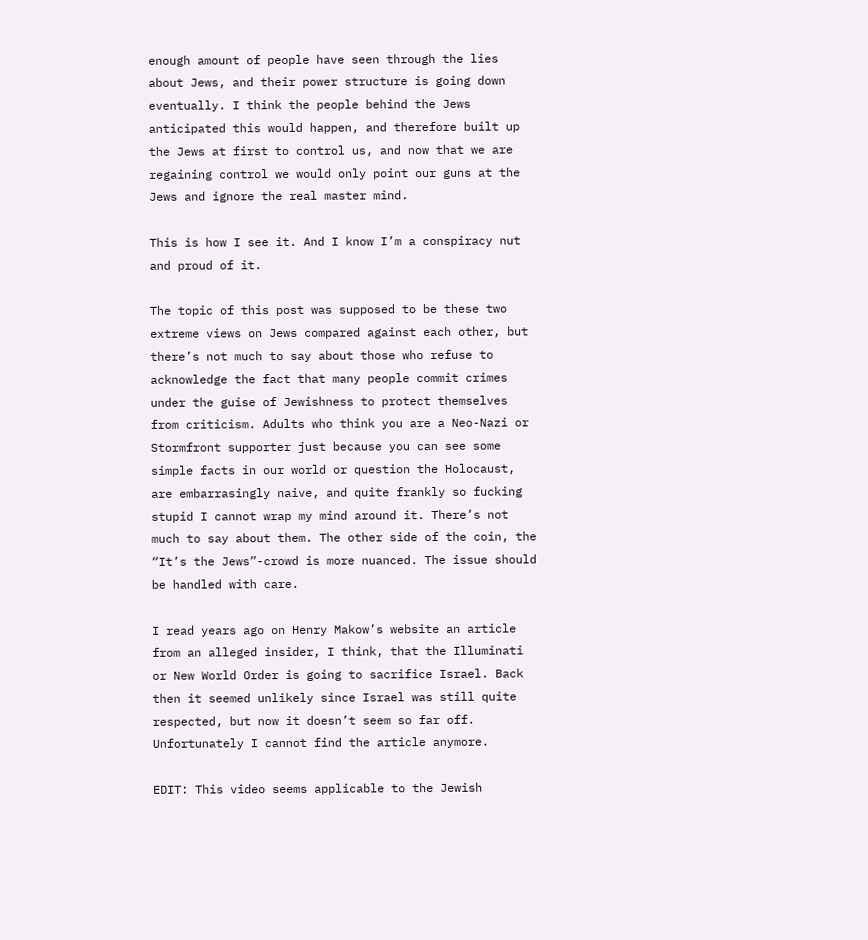enough amount of people have seen through the lies about Jews, and their power structure is going down eventually. I think the people behind the Jews anticipated this would happen, and therefore built up the Jews at first to control us, and now that we are regaining control we would only point our guns at the Jews and ignore the real master mind.

This is how I see it. And I know I’m a conspiracy nut and proud of it.

The topic of this post was supposed to be these two extreme views on Jews compared against each other, but there’s not much to say about those who refuse to acknowledge the fact that many people commit crimes under the guise of Jewishness to protect themselves from criticism. Adults who think you are a Neo-Nazi or Stormfront supporter just because you can see some simple facts in our world or question the Holocaust, are embarrasingly naive, and quite frankly so fucking stupid I cannot wrap my mind around it. There’s not much to say about them. The other side of the coin, the “It’s the Jews”-crowd is more nuanced. The issue should be handled with care.

I read years ago on Henry Makow’s website an article from an alleged insider, I think, that the Illuminati or New World Order is going to sacrifice Israel. Back then it seemed unlikely since Israel was still quite respected, but now it doesn’t seem so far off. Unfortunately I cannot find the article anymore.

EDIT: This video seems applicable to the Jewish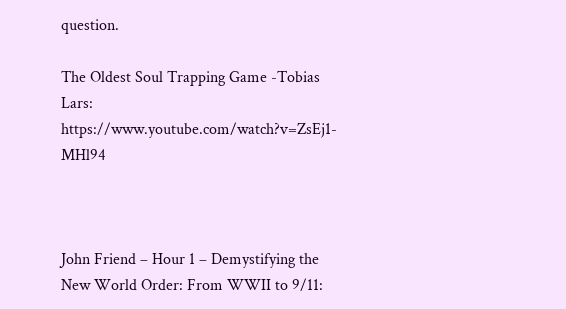question.

The Oldest Soul Trapping Game -Tobias Lars: https://www.youtube.com/watch?v=ZsEj1-MHl94



John Friend – Hour 1 – Demystifying the New World Order: From WWII to 9/11: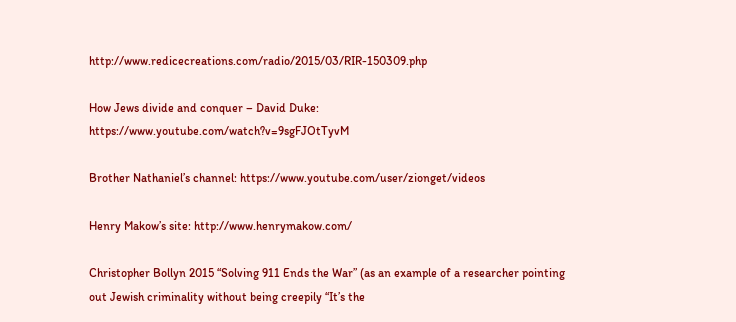http://www.redicecreations.com/radio/2015/03/RIR-150309.php

How Jews divide and conquer – David Duke: https://www.youtube.com/watch?v=9sgFJOtTyvM

Brother Nathaniel’s channel: https://www.youtube.com/user/zionget/videos

Henry Makow’s site: http://www.henrymakow.com/

Christopher Bollyn 2015 “Solving 911 Ends the War” (as an example of a researcher pointing out Jewish criminality without being creepily “It’s the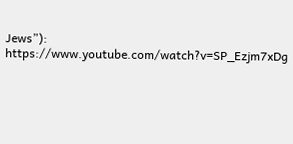Jews”): https://www.youtube.com/watch?v=SP_Ezjm7xDg